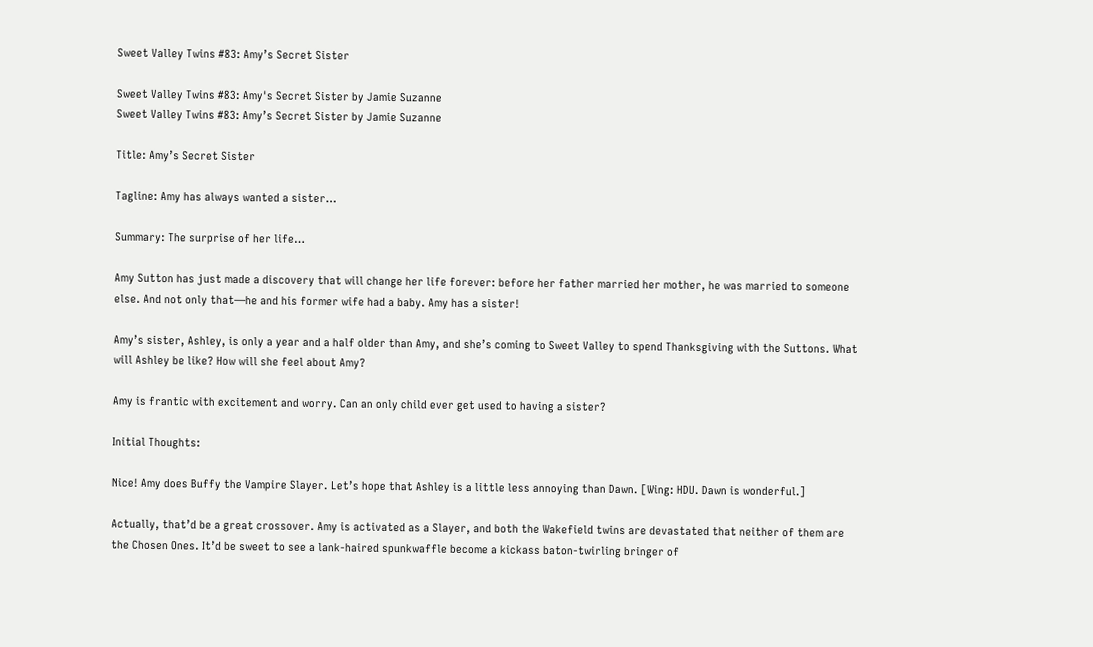Sweet Valley Twins #83: Amy’s Secret Sister

Sweet Valley Twins #83: Amy's Secret Sister by Jamie Suzanne
Sweet Valley Twins #83: Amy’s Secret Sister by Jamie Suzanne

Title: Amy’s Secret Sister

Tagline: Amy has always wanted a sister…

Summary: The surprise of her life…

Amy Sutton has just made a discovery that will change her life forever: before her father married her mother, he was married to someone else. And not only that—he and his former wife had a baby. Amy has a sister!

Amy’s sister, Ashley, is only a year and a half older than Amy, and she’s coming to Sweet Valley to spend Thanksgiving with the Suttons. What will Ashley be like? How will she feel about Amy?

Amy is frantic with excitement and worry. Can an only child ever get used to having a sister?

Initial Thoughts:

Nice! Amy does Buffy the Vampire Slayer. Let’s hope that Ashley is a little less annoying than Dawn. [Wing: HDU. Dawn is wonderful.]

Actually, that’d be a great crossover. Amy is activated as a Slayer, and both the Wakefield twins are devastated that neither of them are the Chosen Ones. It’d be sweet to see a lank-haired spunkwaffle become a kickass baton-twirling bringer of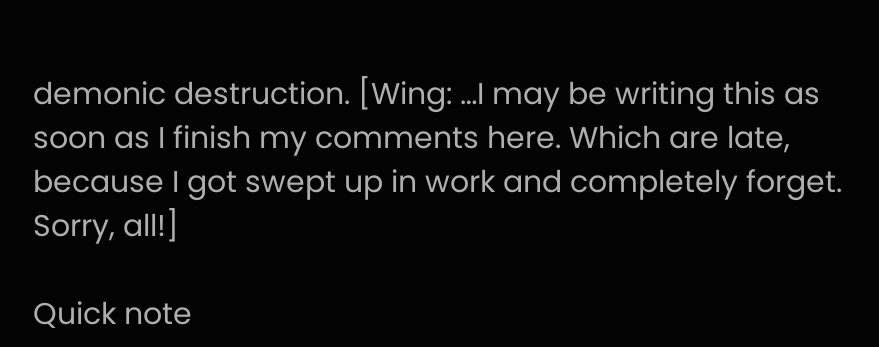demonic destruction. [Wing: …I may be writing this as soon as I finish my comments here. Which are late, because I got swept up in work and completely forget. Sorry, all!]

Quick note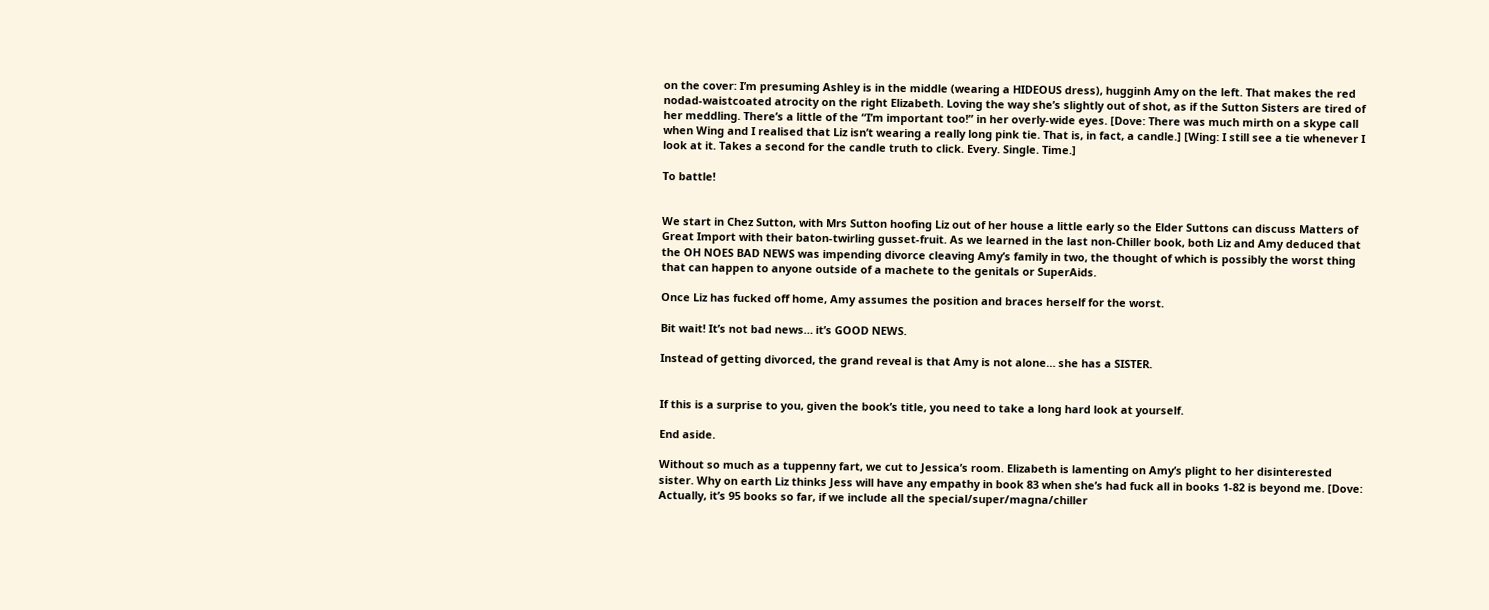on the cover: I’m presuming Ashley is in the middle (wearing a HIDEOUS dress), hugginh Amy on the left. That makes the red nodad-waistcoated atrocity on the right Elizabeth. Loving the way she’s slightly out of shot, as if the Sutton Sisters are tired of her meddling. There’s a little of the “I’m important too!” in her overly-wide eyes. [Dove: There was much mirth on a skype call when Wing and I realised that Liz isn’t wearing a really long pink tie. That is, in fact, a candle.] [Wing: I still see a tie whenever I look at it. Takes a second for the candle truth to click. Every. Single. Time.]

To battle!


We start in Chez Sutton, with Mrs Sutton hoofing Liz out of her house a little early so the Elder Suttons can discuss Matters of Great Import with their baton-twirling gusset-fruit. As we learned in the last non-Chiller book, both Liz and Amy deduced that the OH NOES BAD NEWS was impending divorce cleaving Amy’s family in two, the thought of which is possibly the worst thing that can happen to anyone outside of a machete to the genitals or SuperAids.

Once Liz has fucked off home, Amy assumes the position and braces herself for the worst.

Bit wait! It’s not bad news… it’s GOOD NEWS.

Instead of getting divorced, the grand reveal is that Amy is not alone… she has a SISTER.


If this is a surprise to you, given the book’s title, you need to take a long hard look at yourself.

End aside.

Without so much as a tuppenny fart, we cut to Jessica’s room. Elizabeth is lamenting on Amy’s plight to her disinterested sister. Why on earth Liz thinks Jess will have any empathy in book 83 when she’s had fuck all in books 1-82 is beyond me. [Dove: Actually, it’s 95 books so far, if we include all the special/super/magna/chiller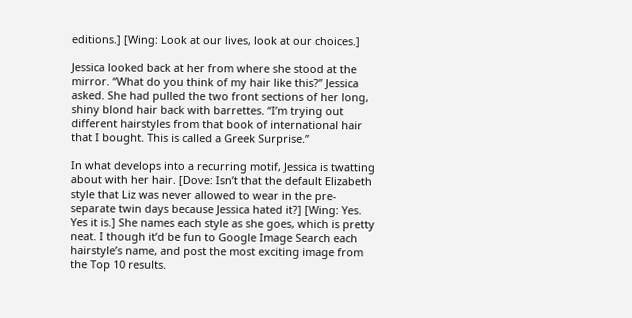editions.] [Wing: Look at our lives, look at our choices.]

Jessica looked back at her from where she stood at the mirror. “What do you think of my hair like this?” Jessica asked. She had pulled the two front sections of her long, shiny blond hair back with barrettes. “I’m trying out different hairstyles from that book of international hair that I bought. This is called a Greek Surprise.”

In what develops into a recurring motif, Jessica is twatting about with her hair. [Dove: Isn’t that the default Elizabeth style that Liz was never allowed to wear in the pre-separate twin days because Jessica hated it?] [Wing: Yes. Yes it is.] She names each style as she goes, which is pretty neat. I though it’d be fun to Google Image Search each hairstyle’s name, and post the most exciting image from the Top 10 results.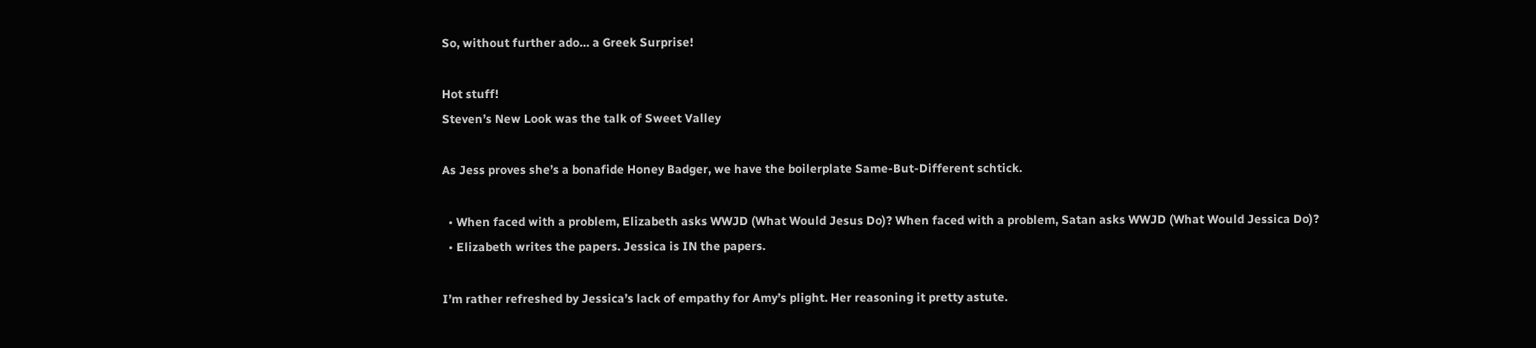So, without further ado… a Greek Surprise!

Hot stuff!
Steven’s New Look was the talk of Sweet Valley

As Jess proves she’s a bonafide Honey Badger, we have the boilerplate Same-But-Different schtick.

  • When faced with a problem, Elizabeth asks WWJD (What Would Jesus Do)? When faced with a problem, Satan asks WWJD (What Would Jessica Do)?
  • Elizabeth writes the papers. Jessica is IN the papers.

I’m rather refreshed by Jessica’s lack of empathy for Amy’s plight. Her reasoning it pretty astute.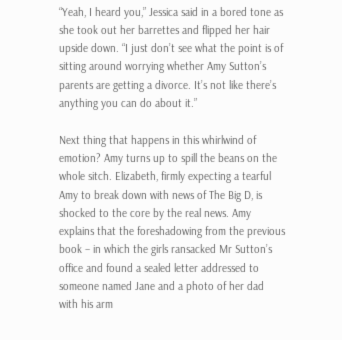“Yeah, I heard you,” Jessica said in a bored tone as she took out her barrettes and flipped her hair upside down. “I just don’t see what the point is of sitting around worrying whether Amy Sutton’s parents are getting a divorce. It’s not like there’s anything you can do about it.”

Next thing that happens in this whirlwind of emotion? Amy turns up to spill the beans on the whole sitch. Elizabeth, firmly expecting a tearful Amy to break down with news of The Big D, is shocked to the core by the real news. Amy explains that the foreshadowing from the previous book – in which the girls ransacked Mr Sutton’s office and found a sealed letter addressed to someone named Jane and a photo of her dad with his arm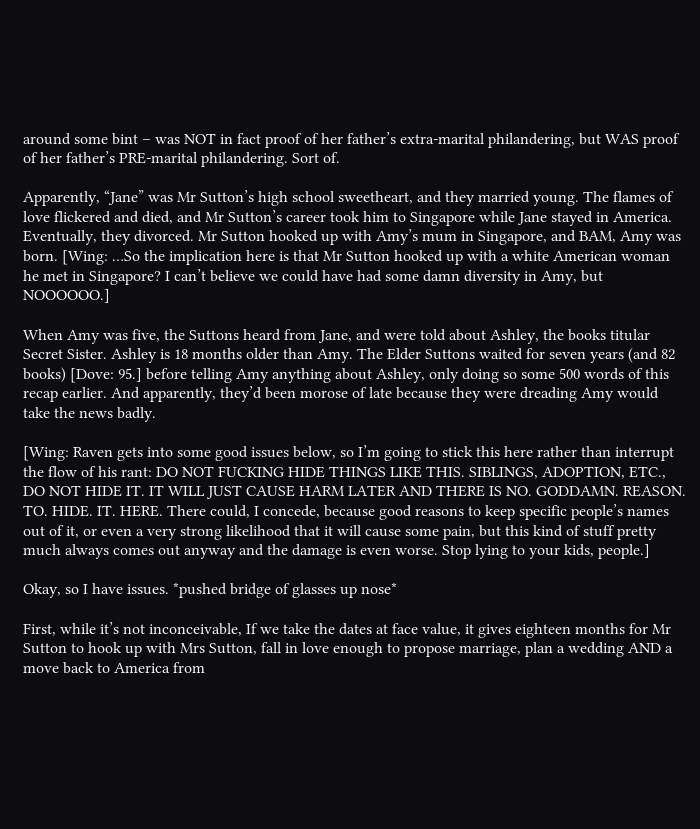around some bint – was NOT in fact proof of her father’s extra-marital philandering, but WAS proof of her father’s PRE-marital philandering. Sort of.

Apparently, “Jane” was Mr Sutton’s high school sweetheart, and they married young. The flames of love flickered and died, and Mr Sutton’s career took him to Singapore while Jane stayed in America. Eventually, they divorced. Mr Sutton hooked up with Amy’s mum in Singapore, and BAM, Amy was born. [Wing: …So the implication here is that Mr Sutton hooked up with a white American woman he met in Singapore? I can’t believe we could have had some damn diversity in Amy, but NOOOOOO.]

When Amy was five, the Suttons heard from Jane, and were told about Ashley, the books titular Secret Sister. Ashley is 18 months older than Amy. The Elder Suttons waited for seven years (and 82 books) [Dove: 95.] before telling Amy anything about Ashley, only doing so some 500 words of this recap earlier. And apparently, they’d been morose of late because they were dreading Amy would take the news badly.

[Wing: Raven gets into some good issues below, so I’m going to stick this here rather than interrupt the flow of his rant: DO NOT FUCKING HIDE THINGS LIKE THIS. SIBLINGS, ADOPTION, ETC., DO NOT HIDE IT. IT WILL JUST CAUSE HARM LATER AND THERE IS NO. GODDAMN. REASON. TO. HIDE. IT. HERE. There could, I concede, because good reasons to keep specific people’s names out of it, or even a very strong likelihood that it will cause some pain, but this kind of stuff pretty much always comes out anyway and the damage is even worse. Stop lying to your kids, people.]

Okay, so I have issues. *pushed bridge of glasses up nose*

First, while it’s not inconceivable, If we take the dates at face value, it gives eighteen months for Mr Sutton to hook up with Mrs Sutton, fall in love enough to propose marriage, plan a wedding AND a move back to America from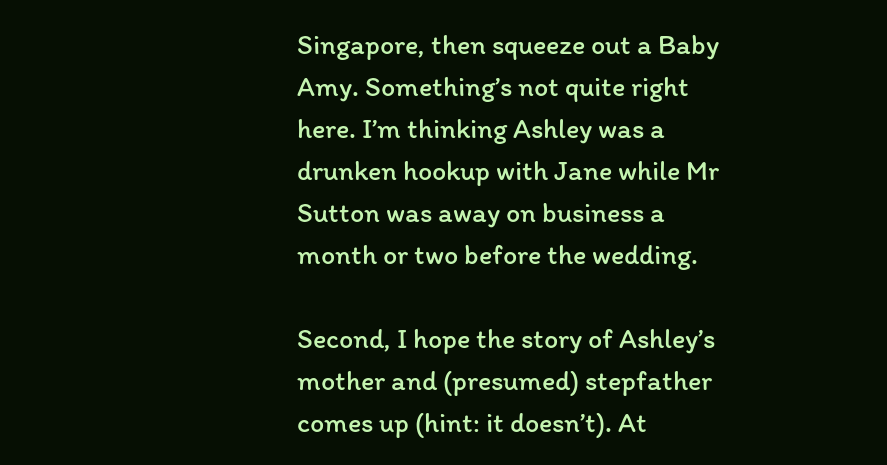Singapore, then squeeze out a Baby Amy. Something’s not quite right here. I’m thinking Ashley was a drunken hookup with Jane while Mr Sutton was away on business a month or two before the wedding.

Second, I hope the story of Ashley’s mother and (presumed) stepfather comes up (hint: it doesn’t). At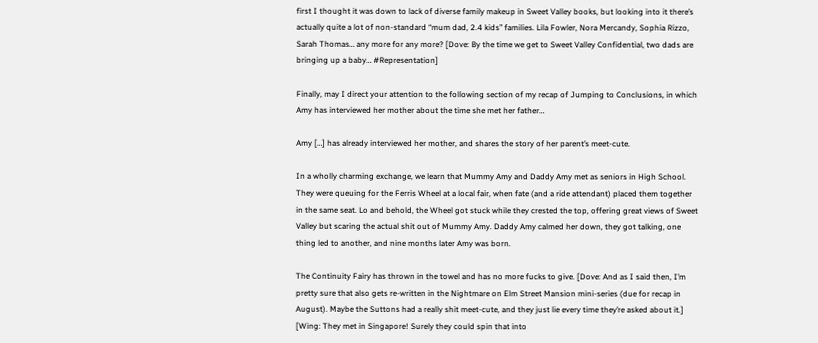first I thought it was down to lack of diverse family makeup in Sweet Valley books, but looking into it there’s actually quite a lot of non-standard “mum dad, 2.4 kids” families. Lila Fowler, Nora Mercandy, Sophia Rizzo, Sarah Thomas… any more for any more? [Dove: By the time we get to Sweet Valley Confidential, two dads are bringing up a baby… #Representation]

Finally, may I direct your attention to the following section of my recap of Jumping to Conclusions, in which Amy has interviewed her mother about the time she met her father…

Amy […] has already interviewed her mother, and shares the story of her parent’s meet-cute.

In a wholly charming exchange, we learn that Mummy Amy and Daddy Amy met as seniors in High School. They were queuing for the Ferris Wheel at a local fair, when fate (and a ride attendant) placed them together in the same seat. Lo and behold, the Wheel got stuck while they crested the top, offering great views of Sweet Valley but scaring the actual shit out of Mummy Amy. Daddy Amy calmed her down, they got talking, one thing led to another, and nine months later Amy was born.

The Continuity Fairy has thrown in the towel and has no more fucks to give. [Dove: And as I said then, I’m pretty sure that also gets re-written in the Nightmare on Elm Street Mansion mini-series (due for recap in August). Maybe the Suttons had a really shit meet-cute, and they just lie every time they’re asked about it.] [Wing: They met in Singapore! Surely they could spin that into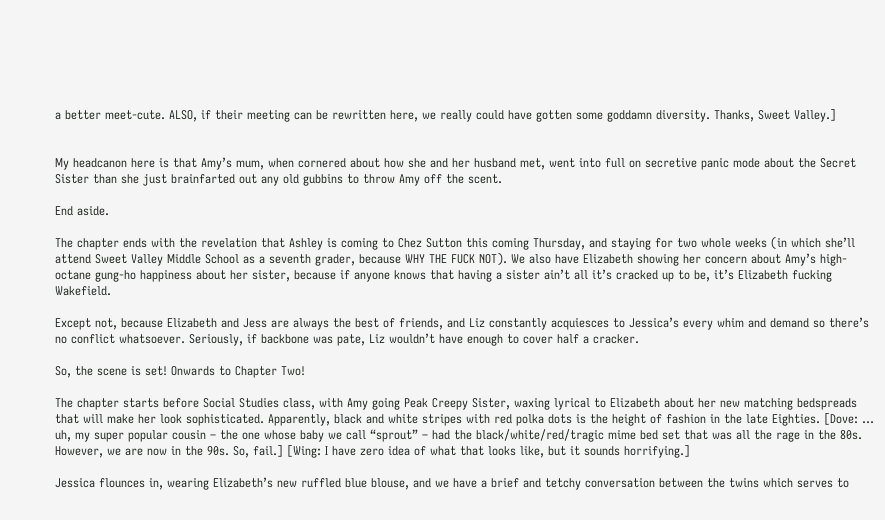a better meet-cute. ALSO, if their meeting can be rewritten here, we really could have gotten some goddamn diversity. Thanks, Sweet Valley.]


My headcanon here is that Amy’s mum, when cornered about how she and her husband met, went into full on secretive panic mode about the Secret Sister than she just brainfarted out any old gubbins to throw Amy off the scent.

End aside.

The chapter ends with the revelation that Ashley is coming to Chez Sutton this coming Thursday, and staying for two whole weeks (in which she’ll attend Sweet Valley Middle School as a seventh grader, because WHY THE FUCK NOT). We also have Elizabeth showing her concern about Amy’s high-octane gung-ho happiness about her sister, because if anyone knows that having a sister ain’t all it’s cracked up to be, it’s Elizabeth fucking Wakefield.

Except not, because Elizabeth and Jess are always the best of friends, and Liz constantly acquiesces to Jessica’s every whim and demand so there’s no conflict whatsoever. Seriously, if backbone was pate, Liz wouldn’t have enough to cover half a cracker.

So, the scene is set! Onwards to Chapter Two!

The chapter starts before Social Studies class, with Amy going Peak Creepy Sister, waxing lyrical to Elizabeth about her new matching bedspreads that will make her look sophisticated. Apparently, black and white stripes with red polka dots is the height of fashion in the late Eighties. [Dove: … uh, my super popular cousin – the one whose baby we call “sprout” – had the black/white/red/tragic mime bed set that was all the rage in the 80s. However, we are now in the 90s. So, fail.] [Wing: I have zero idea of what that looks like, but it sounds horrifying.]

Jessica flounces in, wearing Elizabeth’s new ruffled blue blouse, and we have a brief and tetchy conversation between the twins which serves to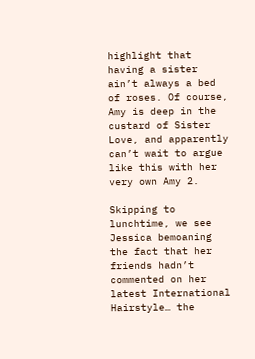highlight that having a sister ain’t always a bed of roses. Of course, Amy is deep in the custard of Sister Love, and apparently can’t wait to argue like this with her very own Amy 2.

Skipping to lunchtime, we see Jessica bemoaning the fact that her friends hadn’t commented on her latest International Hairstyle… the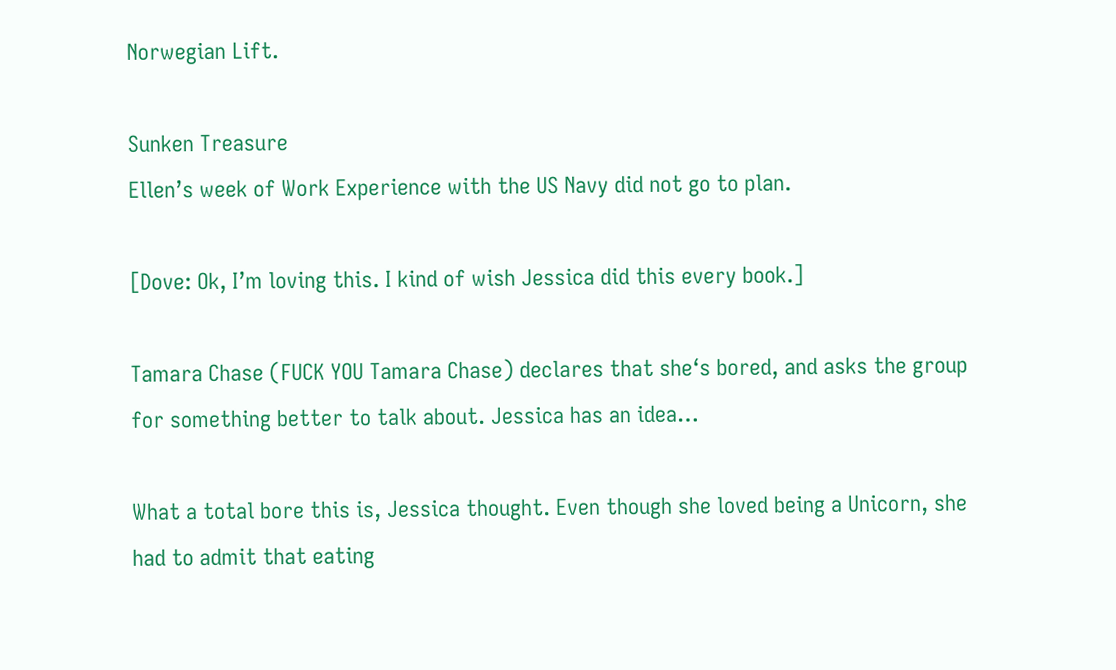Norwegian Lift.

Sunken Treasure
Ellen’s week of Work Experience with the US Navy did not go to plan.

[Dove: Ok, I’m loving this. I kind of wish Jessica did this every book.]

Tamara Chase (FUCK YOU Tamara Chase) declares that she‘s bored, and asks the group for something better to talk about. Jessica has an idea…

What a total bore this is, Jessica thought. Even though she loved being a Unicorn, she had to admit that eating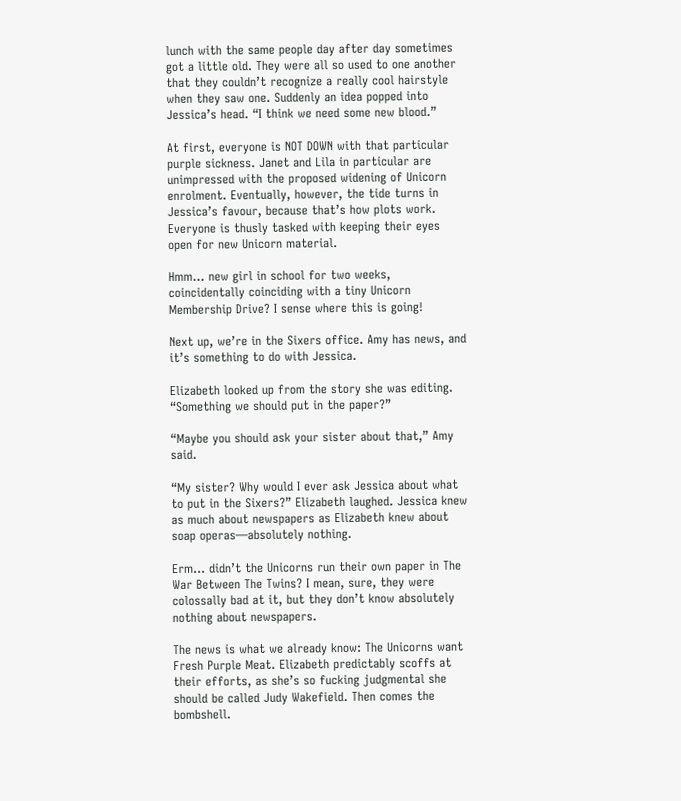lunch with the same people day after day sometimes got a little old. They were all so used to one another that they couldn’t recognize a really cool hairstyle when they saw one. Suddenly an idea popped into Jessica’s head. “I think we need some new blood.”

At first, everyone is NOT DOWN with that particular purple sickness. Janet and Lila in particular are unimpressed with the proposed widening of Unicorn enrolment. Eventually, however, the tide turns in Jessica’s favour, because that’s how plots work. Everyone is thusly tasked with keeping their eyes open for new Unicorn material.

Hmm… new girl in school for two weeks, coincidentally coinciding with a tiny Unicorn Membership Drive? I sense where this is going!

Next up, we’re in the Sixers office. Amy has news, and it’s something to do with Jessica.

Elizabeth looked up from the story she was editing. “Something we should put in the paper?”

“Maybe you should ask your sister about that,” Amy said.

“My sister? Why would I ever ask Jessica about what to put in the Sixers?” Elizabeth laughed. Jessica knew as much about newspapers as Elizabeth knew about soap operas—absolutely nothing.

Erm… didn’t the Unicorns run their own paper in The War Between The Twins? I mean, sure, they were colossally bad at it, but they don’t know absolutely nothing about newspapers.

The news is what we already know: The Unicorns want Fresh Purple Meat. Elizabeth predictably scoffs at their efforts, as she’s so fucking judgmental she should be called Judy Wakefield. Then comes the bombshell.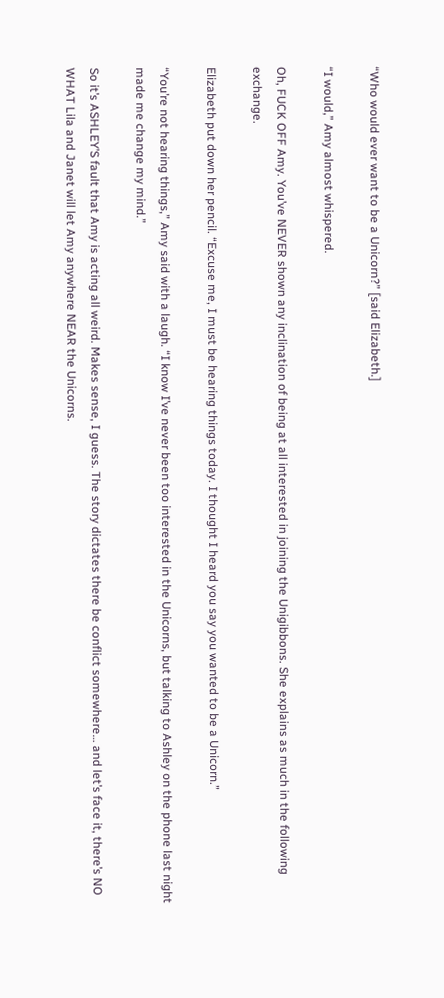“Who would ever want to be a Unicorn?” [said Elizabeth.]

“I would,” Amy almost whispered.

Oh, FUCK OFF Amy. You’ve NEVER shown any inclination of being at all interested in joining the Unigibbons. She explains as much in the following exchange.

Elizabeth put down her pencil. “Excuse me, I must be hearing things today. I thought I heard you say you wanted to be a Unicorn.”

“You’re not hearing things,” Amy said with a laugh. “I know I’ve never been too interested in the Unicorns, but talking to Ashley on the phone last night made me change my mind.”

So it’s ASHLEY’S fault that Amy is acting all weird. Makes sense, I guess. The story dictates there be conflict somewhere… and let’s face it, there’s NO WHAT Lila and Janet will let Amy anywhere NEAR the Unicorns.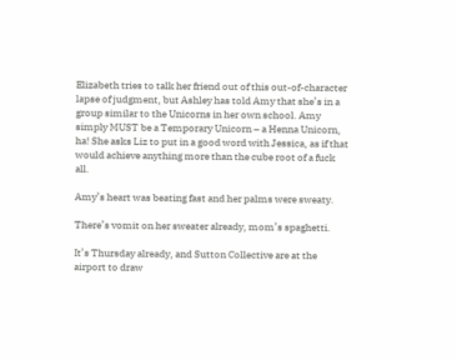Elizabeth tries to talk her friend out of this out-of-character lapse of judgment, but Ashley has told Amy that she’s in a group similar to the Unicorns in her own school. Amy simply MUST be a Temporary Unicorn – a Henna Unicorn, ha! She asks Liz to put in a good word with Jessica, as if that would achieve anything more than the cube root of a fuck all.

Amy’s heart was beating fast and her palms were sweaty.

There’s vomit on her sweater already, mom’s spaghetti.

It’s Thursday already, and Sutton Collective are at the airport to draw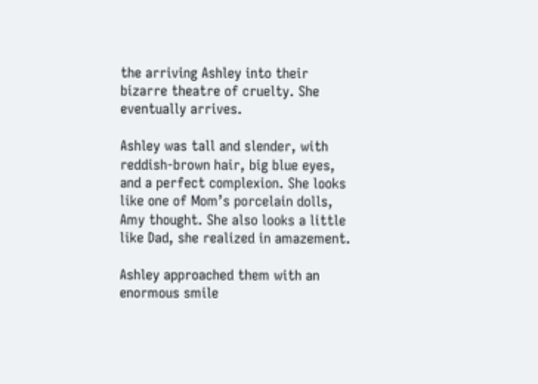the arriving Ashley into their bizarre theatre of cruelty. She eventually arrives.

Ashley was tall and slender, with reddish-brown hair, big blue eyes, and a perfect complexion. She looks like one of Mom’s porcelain dolls, Amy thought. She also looks a little like Dad, she realized in amazement.

Ashley approached them with an enormous smile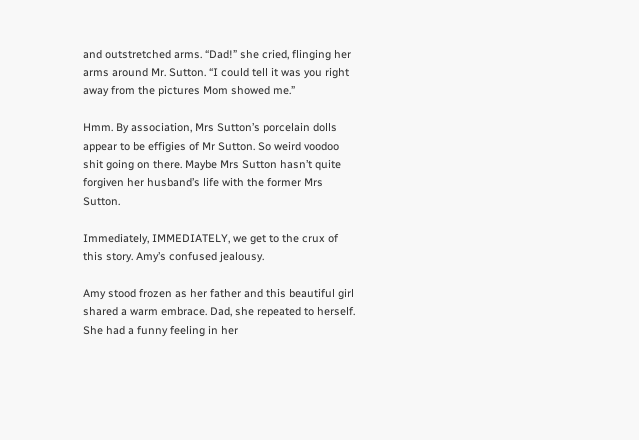and outstretched arms. “Dad!” she cried, flinging her arms around Mr. Sutton. “I could tell it was you right away from the pictures Mom showed me.”

Hmm. By association, Mrs Sutton’s porcelain dolls appear to be effigies of Mr Sutton. So weird voodoo shit going on there. Maybe Mrs Sutton hasn’t quite forgiven her husband’s life with the former Mrs Sutton.

Immediately, IMMEDIATELY, we get to the crux of this story. Amy’s confused jealousy.

Amy stood frozen as her father and this beautiful girl shared a warm embrace. Dad, she repeated to herself. She had a funny feeling in her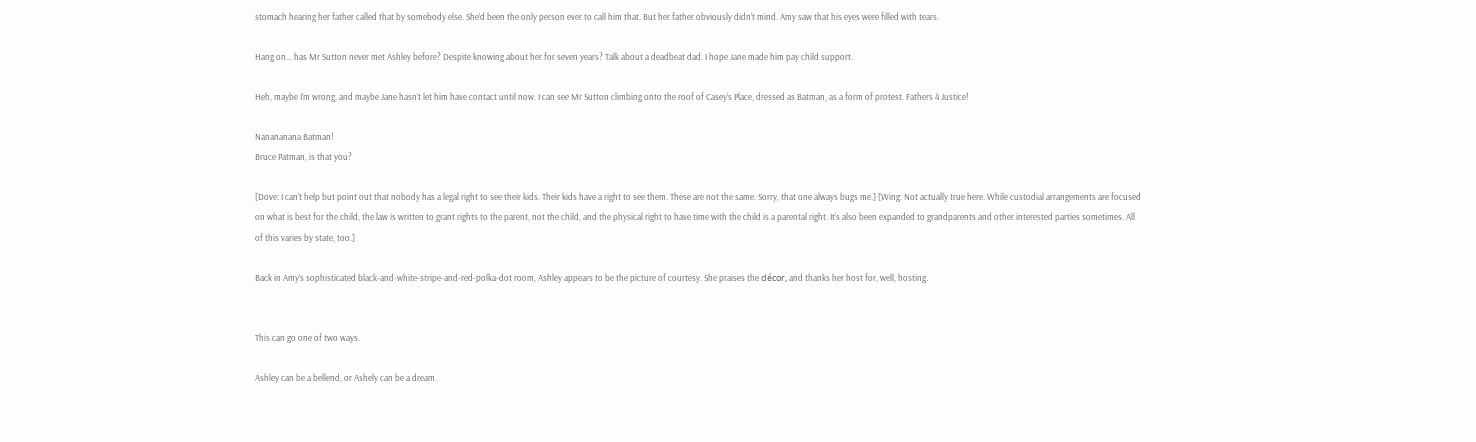stomach hearing her father called that by somebody else. She’d been the only person ever to call him that. But her father obviously didn’t mind. Amy saw that his eyes were filled with tears.

Hang on… has Mr Sutton never met Ashley before? Despite knowing about her for seven years? Talk about a deadbeat dad. I hope Jane made him pay child support.

Heh, maybe I’m wrong, and maybe Jane hasn’t let him have contact until now. I can see Mr Sutton climbing onto the roof of Casey’s Place, dressed as Batman, as a form of protest. Fathers 4 Justice!

Nanananana Batman!
Bruce Patman, is that you?

[Dove: I can’t help but point out that nobody has a legal right to see their kids. Their kids have a right to see them. These are not the same. Sorry, that one always bugs me.] [Wing: Not actually true here. While custodial arrangements are focused on what is best for the child, the law is written to grant rights to the parent, not the child, and the physical right to have time with the child is a parental right. It’s also been expanded to grandparents and other interested parties sometimes. All of this varies by state, too.]

Back in Amy’s sophisticated black-and-white-stripe-and-red-polka-dot room, Ashley appears to be the picture of courtesy. She praises the décor, and thanks her host for, well, hosting.


This can go one of two ways.

Ashley can be a bellend, or Ashely can be a dream.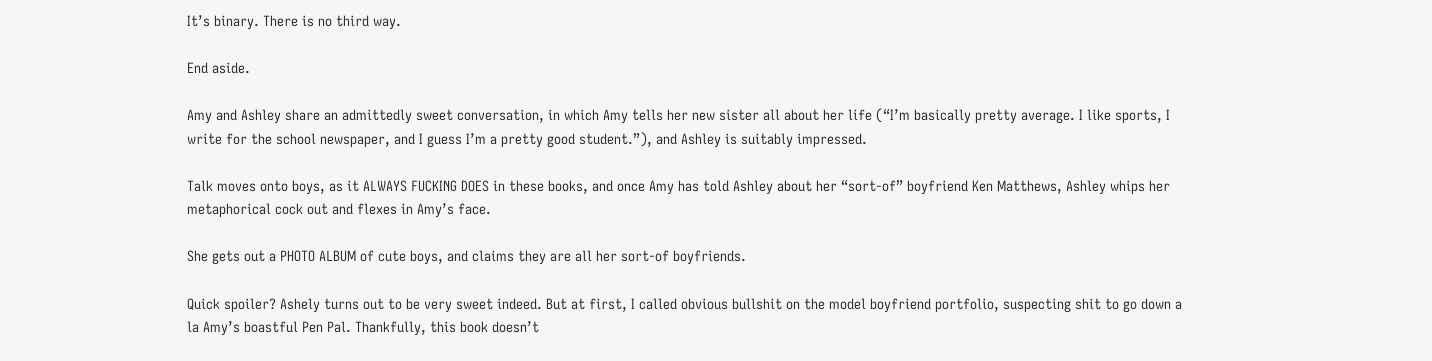It’s binary. There is no third way.

End aside.

Amy and Ashley share an admittedly sweet conversation, in which Amy tells her new sister all about her life (“I’m basically pretty average. I like sports, I write for the school newspaper, and I guess I’m a pretty good student.”), and Ashley is suitably impressed.

Talk moves onto boys, as it ALWAYS FUCKING DOES in these books, and once Amy has told Ashley about her “sort-of” boyfriend Ken Matthews, Ashley whips her metaphorical cock out and flexes in Amy’s face.

She gets out a PHOTO ALBUM of cute boys, and claims they are all her sort-of boyfriends.

Quick spoiler? Ashely turns out to be very sweet indeed. But at first, I called obvious bullshit on the model boyfriend portfolio, suspecting shit to go down a la Amy’s boastful Pen Pal. Thankfully, this book doesn’t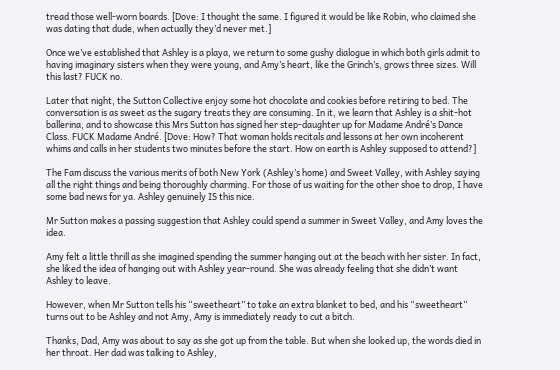tread those well-worn boards. [Dove: I thought the same. I figured it would be like Robin, who claimed she was dating that dude, when actually they’d never met.]

Once we’ve established that Ashley is a playa, we return to some gushy dialogue in which both girls admit to having imaginary sisters when they were young, and Amy’s heart, like the Grinch’s, grows three sizes. Will this last? FUCK no.

Later that night, the Sutton Collective enjoy some hot chocolate and cookies before retiring to bed. The conversation is as sweet as the sugary treats they are consuming. In it, we learn that Ashley is a shit-hot ballerina, and to showcase this Mrs Sutton has signed her step-daughter up for Madame André’s Dance Class. FUCK Madame André. [Dove: How? That woman holds recitals and lessons at her own incoherent whims and calls in her students two minutes before the start. How on earth is Ashley supposed to attend?]

The Fam discuss the various merits of both New York (Ashley’s home) and Sweet Valley, with Ashley saying all the right things and being thoroughly charming. For those of us waiting for the other shoe to drop, I have some bad news for ya. Ashley genuinely IS this nice.

Mr Sutton makes a passing suggestion that Ashley could spend a summer in Sweet Valley, and Amy loves the idea.

Amy felt a little thrill as she imagined spending the summer hanging out at the beach with her sister. In fact, she liked the idea of hanging out with Ashley year-round. She was already feeling that she didn’t want Ashley to leave.

However, when Mr Sutton tells his “sweetheart” to take an extra blanket to bed, and his “sweetheart” turns out to be Ashley and not Amy, Amy is immediately ready to cut a bitch.

Thanks, Dad, Amy was about to say as she got up from the table. But when she looked up, the words died in her throat. Her dad was talking to Ashley,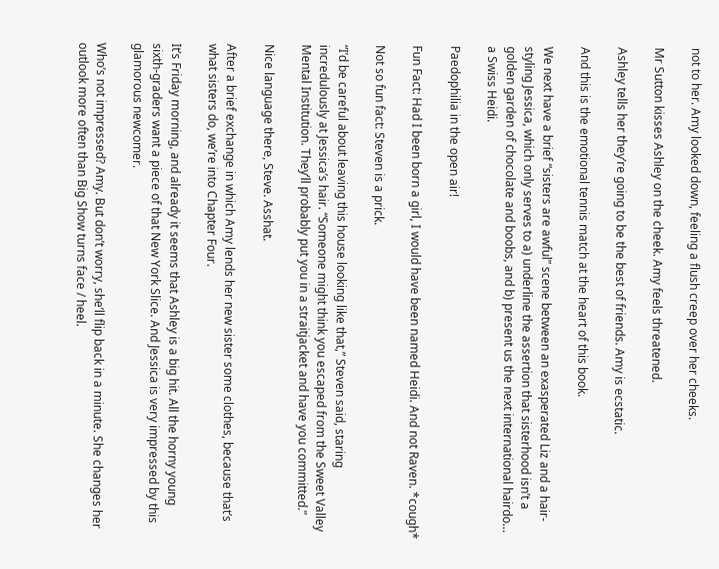not to her. Amy looked down, feeling a flush creep over her cheeks.

Mr Sutton kisses Ashley on the cheek. Amy feels threatened.

Ashley tells her they’re going to be the best of friends. Amy is ecstatic.

And this is the emotional tennis match at the heart of this book.

We next have a brief “sisters are awful” scene between an exasperated Liz and a hair-styling Jessica, which only serves to a) underline the assertion that sisterhood isn’t a golden garden of chocolate and boobs, and b) present us the next international hairdo… a Swiss Heidi.

Paedophilia in the open air!

Fun Fact: Had I been born a girl, I would have been named Heidi. And not Raven. *cough*

Not so fun fact: Steven is a prick.

“I’d be careful about leaving this house looking like that,” Steven said, staring incredulously at Jessica’s hair. “Someone might think you escaped from the Sweet Valley Mental Institution. They’ll probably put you in a straitjacket and have you committed.”

Nice language there, Steve. Asshat.

After a brief exchange in which Amy lends her new sister some clothes, because that’s what sisters do, we’re into Chapter Four.

It’s Friday morning, and already it seems that Ashley is a big hit. All the horny young sixth-graders want a piece of that New York Slice. And Jessica is very impressed by this glamorous newcomer.

Who’s not impressed? Amy. But don’t worry, she’ll flip back in a minute. She changes her outlook more often than Big Show turns face / heel.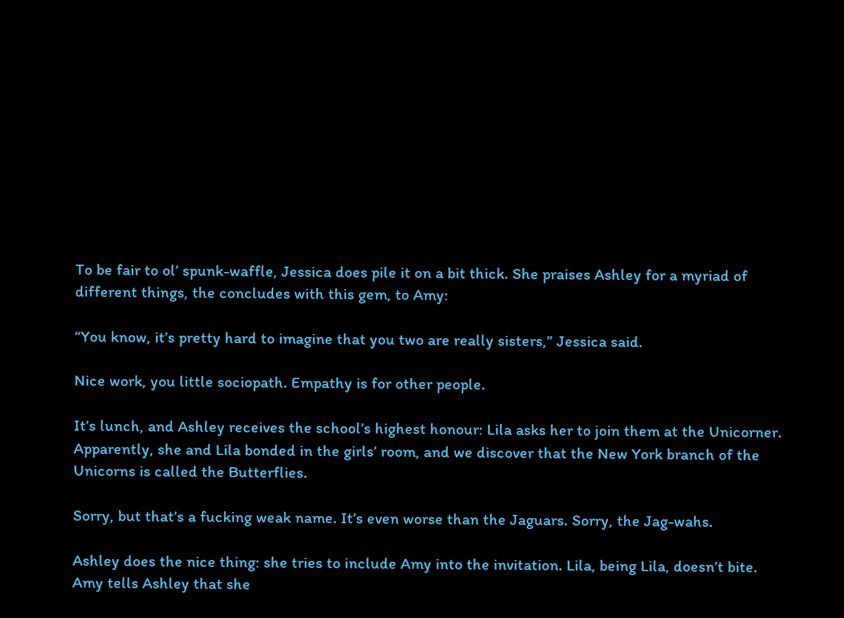To be fair to ol’ spunk-waffle, Jessica does pile it on a bit thick. She praises Ashley for a myriad of different things, the concludes with this gem, to Amy:

“You know, it’s pretty hard to imagine that you two are really sisters,” Jessica said.

Nice work, you little sociopath. Empathy is for other people.

It’s lunch, and Ashley receives the school’s highest honour: Lila asks her to join them at the Unicorner. Apparently, she and Lila bonded in the girls’ room, and we discover that the New York branch of the Unicorns is called the Butterflies.

Sorry, but that’s a fucking weak name. It’s even worse than the Jaguars. Sorry, the Jag-wahs.

Ashley does the nice thing: she tries to include Amy into the invitation. Lila, being Lila, doesn’t bite. Amy tells Ashley that she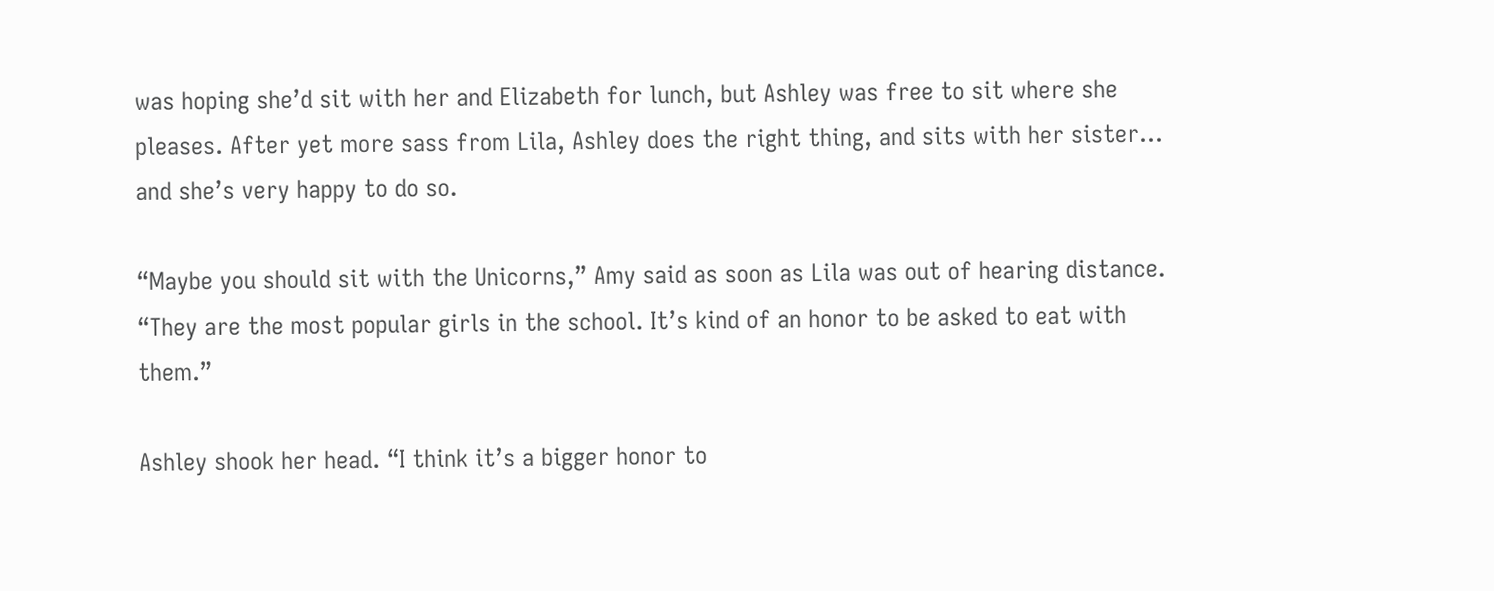was hoping she’d sit with her and Elizabeth for lunch, but Ashley was free to sit where she pleases. After yet more sass from Lila, Ashley does the right thing, and sits with her sister… and she’s very happy to do so.

“Maybe you should sit with the Unicorns,” Amy said as soon as Lila was out of hearing distance. “They are the most popular girls in the school. It’s kind of an honor to be asked to eat with them.”

Ashley shook her head. “I think it’s a bigger honor to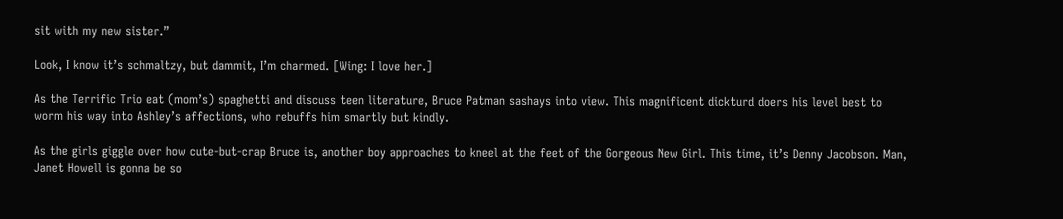sit with my new sister.”

Look, I know it’s schmaltzy, but dammit, I’m charmed. [Wing: I love her.]

As the Terrific Trio eat (mom’s) spaghetti and discuss teen literature, Bruce Patman sashays into view. This magnificent dickturd doers his level best to worm his way into Ashley’s affections, who rebuffs him smartly but kindly.

As the girls giggle over how cute-but-crap Bruce is, another boy approaches to kneel at the feet of the Gorgeous New Girl. This time, it’s Denny Jacobson. Man, Janet Howell is gonna be so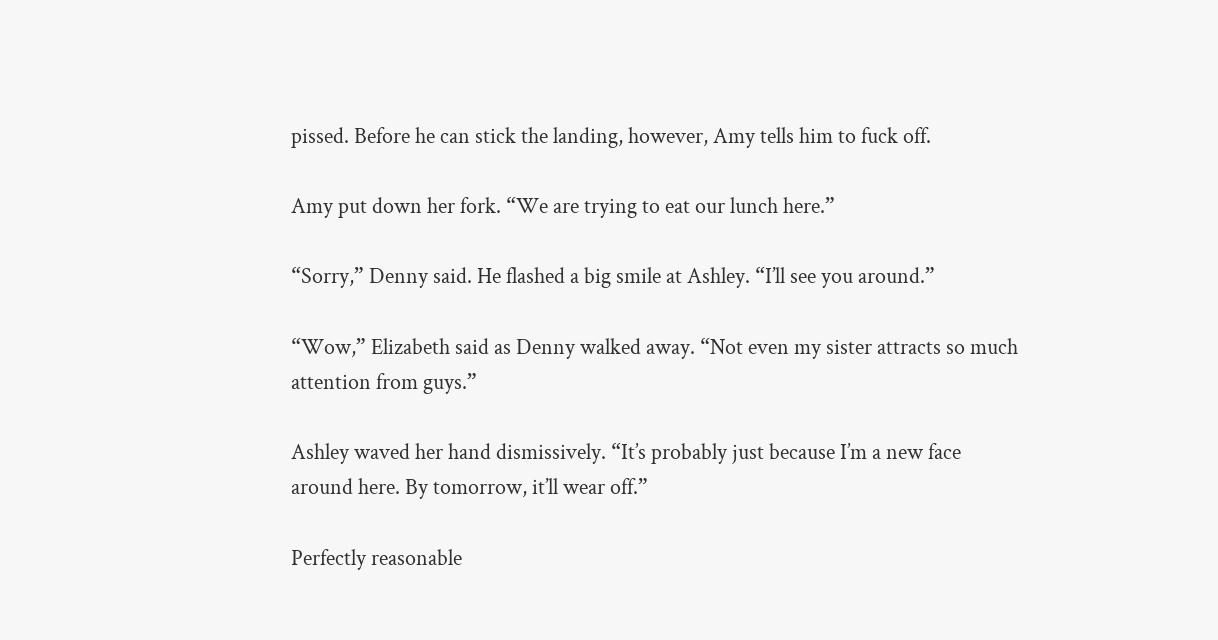pissed. Before he can stick the landing, however, Amy tells him to fuck off.

Amy put down her fork. “We are trying to eat our lunch here.”

“Sorry,” Denny said. He flashed a big smile at Ashley. “I’ll see you around.”

“Wow,” Elizabeth said as Denny walked away. “Not even my sister attracts so much attention from guys.”

Ashley waved her hand dismissively. “It’s probably just because I’m a new face around here. By tomorrow, it’ll wear off.”

Perfectly reasonable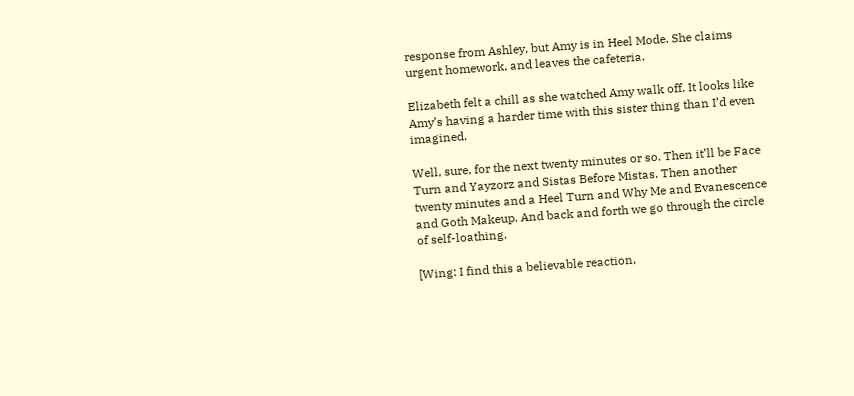response from Ashley, but Amy is in Heel Mode. She claims urgent homework, and leaves the cafeteria.

Elizabeth felt a chill as she watched Amy walk off. It looks like Amy’s having a harder time with this sister thing than I’d even imagined.

Well, sure, for the next twenty minutes or so. Then it’ll be Face Turn and Yayzorz and Sistas Before Mistas. Then another twenty minutes and a Heel Turn and Why Me and Evanescence and Goth Makeup. And back and forth we go through the circle of self-loathing.

[Wing: I find this a believable reaction,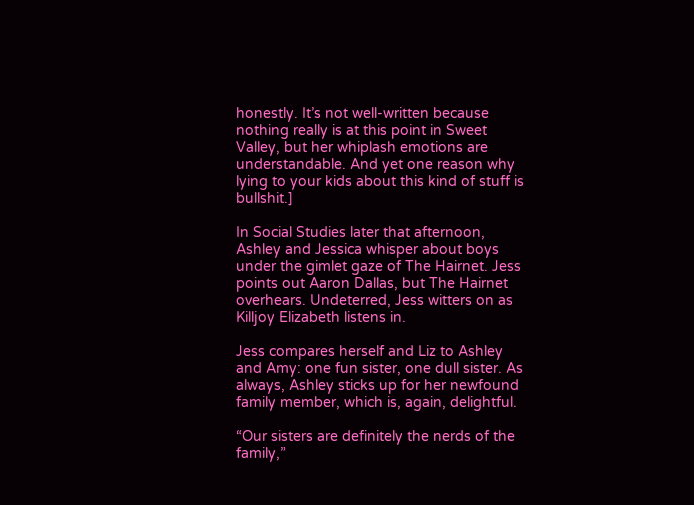honestly. It’s not well-written because nothing really is at this point in Sweet Valley, but her whiplash emotions are understandable. And yet one reason why lying to your kids about this kind of stuff is bullshit.]

In Social Studies later that afternoon, Ashley and Jessica whisper about boys under the gimlet gaze of The Hairnet. Jess points out Aaron Dallas, but The Hairnet overhears. Undeterred, Jess witters on as Killjoy Elizabeth listens in.

Jess compares herself and Liz to Ashley and Amy: one fun sister, one dull sister. As always, Ashley sticks up for her newfound family member, which is, again, delightful.

“Our sisters are definitely the nerds of the family,”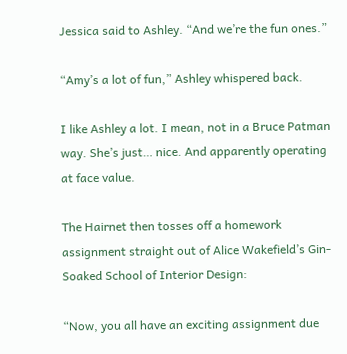Jessica said to Ashley. “And we’re the fun ones.”

“Amy’s a lot of fun,” Ashley whispered back.

I like Ashley a lot. I mean, not in a Bruce Patman way. She’s just… nice. And apparently operating at face value.

The Hairnet then tosses off a homework assignment straight out of Alice Wakefield’s Gin-Soaked School of Interior Design:

“Now, you all have an exciting assignment due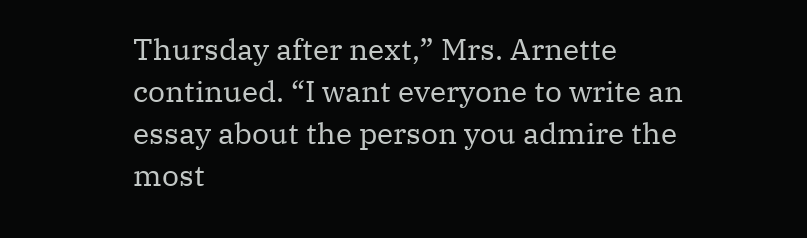Thursday after next,” Mrs. Arnette continued. “I want everyone to write an essay about the person you admire the most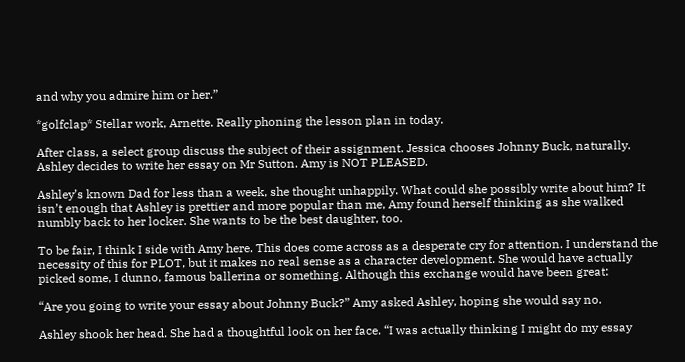and why you admire him or her.”

*golfclap* Stellar work, Arnette. Really phoning the lesson plan in today.

After class, a select group discuss the subject of their assignment. Jessica chooses Johnny Buck, naturally. Ashley decides to write her essay on Mr Sutton. Amy is NOT PLEASED.

Ashley’s known Dad for less than a week, she thought unhappily. What could she possibly write about him? It isn’t enough that Ashley is prettier and more popular than me, Amy found herself thinking as she walked numbly back to her locker. She wants to be the best daughter, too.

To be fair, I think I side with Amy here. This does come across as a desperate cry for attention. I understand the necessity of this for PLOT, but it makes no real sense as a character development. She would have actually picked some, I dunno, famous ballerina or something. Although this exchange would have been great:

“Are you going to write your essay about Johnny Buck?” Amy asked Ashley, hoping she would say no.

Ashley shook her head. She had a thoughtful look on her face. “I was actually thinking I might do my essay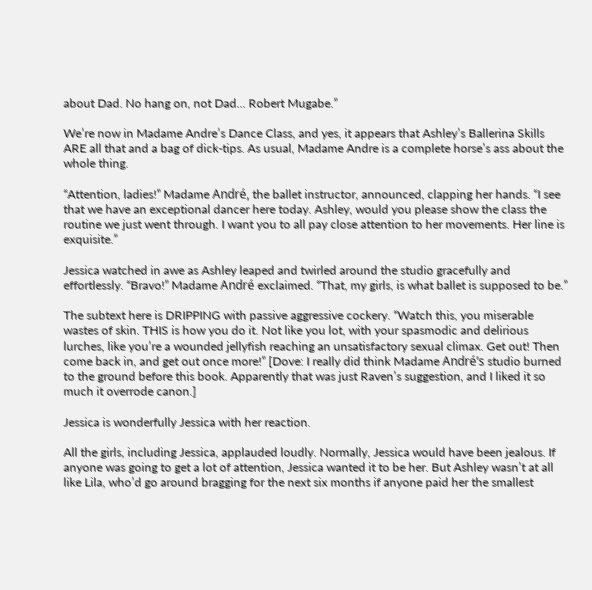about Dad. No hang on, not Dad… Robert Mugabe.”

We’re now in Madame Andre’s Dance Class, and yes, it appears that Ashley’s Ballerina Skills ARE all that and a bag of dick-tips. As usual, Madame Andre is a complete horse’s ass about the whole thing.

“Attention, ladies!” Madame André, the ballet instructor, announced, clapping her hands. “I see that we have an exceptional dancer here today. Ashley, would you please show the class the routine we just went through. I want you to all pay close attention to her movements. Her line is exquisite.”

Jessica watched in awe as Ashley leaped and twirled around the studio gracefully and effortlessly. “Bravo!” Madame André exclaimed. “That, my girls, is what ballet is supposed to be.”

The subtext here is DRIPPING with passive aggressive cockery. “Watch this, you miserable wastes of skin. THIS is how you do it. Not like you lot, with your spasmodic and delirious lurches, like you’re a wounded jellyfish reaching an unsatisfactory sexual climax. Get out! Then come back in, and get out once more!” [Dove: I really did think Madame André’s studio burned to the ground before this book. Apparently that was just Raven’s suggestion, and I liked it so much it overrode canon.]

Jessica is wonderfully Jessica with her reaction.

All the girls, including Jessica, applauded loudly. Normally, Jessica would have been jealous. If anyone was going to get a lot of attention, Jessica wanted it to be her. But Ashley wasn’t at all like Lila, who’d go around bragging for the next six months if anyone paid her the smallest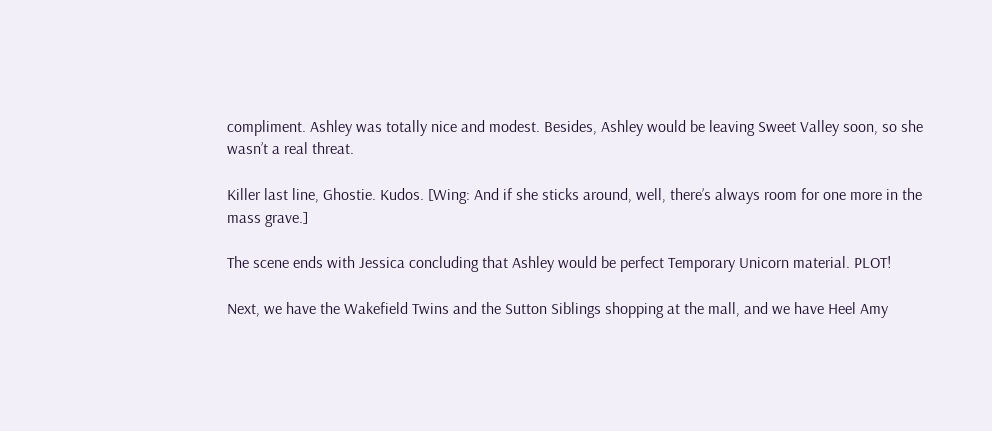compliment. Ashley was totally nice and modest. Besides, Ashley would be leaving Sweet Valley soon, so she wasn’t a real threat.

Killer last line, Ghostie. Kudos. [Wing: And if she sticks around, well, there’s always room for one more in the mass grave.]

The scene ends with Jessica concluding that Ashley would be perfect Temporary Unicorn material. PLOT!

Next, we have the Wakefield Twins and the Sutton Siblings shopping at the mall, and we have Heel Amy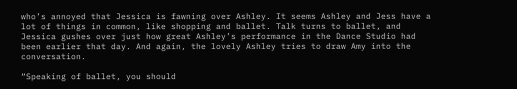who’s annoyed that Jessica is fawning over Ashley. It seems Ashley and Jess have a lot of things in common, like shopping and ballet. Talk turns to ballet, and Jessica gushes over just how great Ashley’s performance in the Dance Studio had been earlier that day. And again, the lovely Ashley tries to draw Amy into the conversation.

“Speaking of ballet, you should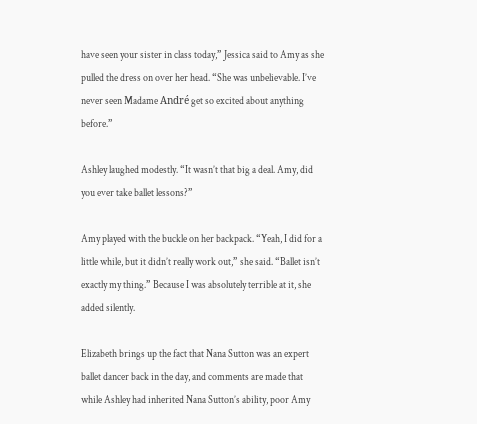have seen your sister in class today,” Jessica said to Amy as she pulled the dress on over her head. “She was unbelievable. I’ve never seen Madame André get so excited about anything before.”

Ashley laughed modestly. “It wasn’t that big a deal. Amy, did you ever take ballet lessons?”

Amy played with the buckle on her backpack. “Yeah, I did for a little while, but it didn’t really work out,” she said. “Ballet isn’t exactly my thing.” Because I was absolutely terrible at it, she added silently.

Elizabeth brings up the fact that Nana Sutton was an expert ballet dancer back in the day, and comments are made that while Ashley had inherited Nana Sutton’s ability, poor Amy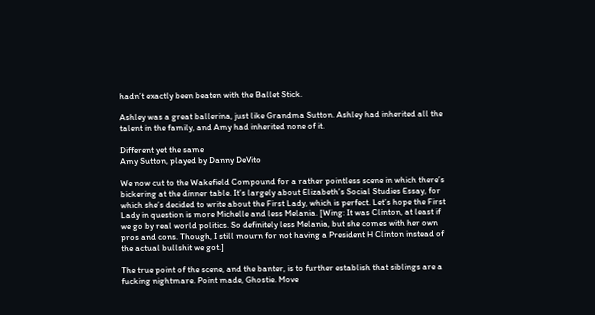hadn’t exactly been beaten with the Ballet Stick.

Ashley was a great ballerina, just like Grandma Sutton. Ashley had inherited all the talent in the family, and Amy had inherited none of it.

Different yet the same
Amy Sutton, played by Danny DeVito

We now cut to the Wakefield Compound for a rather pointless scene in which there’s bickering at the dinner table. It’s largely about Elizabeth’s Social Studies Essay, for which she’s decided to write about the First Lady, which is perfect. Let’s hope the First Lady in question is more Michelle and less Melania. [Wing: It was Clinton, at least if we go by real world politics. So definitely less Melania, but she comes with her own pros and cons. Though, I still mourn for not having a President H Clinton instead of the actual bullshit we got.]

The true point of the scene, and the banter, is to further establish that siblings are a fucking nightmare. Point made, Ghostie. Move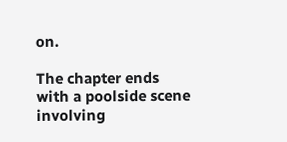on.

The chapter ends with a poolside scene involving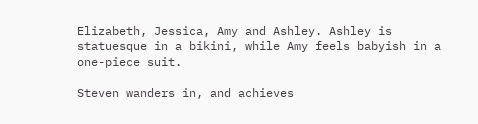Elizabeth, Jessica, Amy and Ashley. Ashley is statuesque in a bikini, while Amy feels babyish in a one-piece suit.

Steven wanders in, and achieves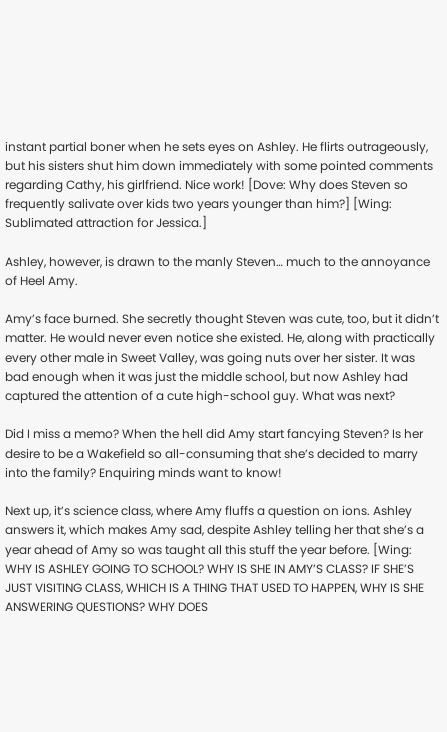instant partial boner when he sets eyes on Ashley. He flirts outrageously, but his sisters shut him down immediately with some pointed comments regarding Cathy, his girlfriend. Nice work! [Dove: Why does Steven so frequently salivate over kids two years younger than him?] [Wing: Sublimated attraction for Jessica.]

Ashley, however, is drawn to the manly Steven… much to the annoyance of Heel Amy.

Amy’s face burned. She secretly thought Steven was cute, too, but it didn’t matter. He would never even notice she existed. He, along with practically every other male in Sweet Valley, was going nuts over her sister. It was bad enough when it was just the middle school, but now Ashley had captured the attention of a cute high-school guy. What was next?

Did I miss a memo? When the hell did Amy start fancying Steven? Is her desire to be a Wakefield so all-consuming that she’s decided to marry into the family? Enquiring minds want to know!

Next up, it’s science class, where Amy fluffs a question on ions. Ashley answers it, which makes Amy sad, despite Ashley telling her that she’s a year ahead of Amy so was taught all this stuff the year before. [Wing: WHY IS ASHLEY GOING TO SCHOOL? WHY IS SHE IN AMY’S CLASS? IF SHE’S JUST VISITING CLASS, WHICH IS A THING THAT USED TO HAPPEN, WHY IS SHE ANSWERING QUESTIONS? WHY DOES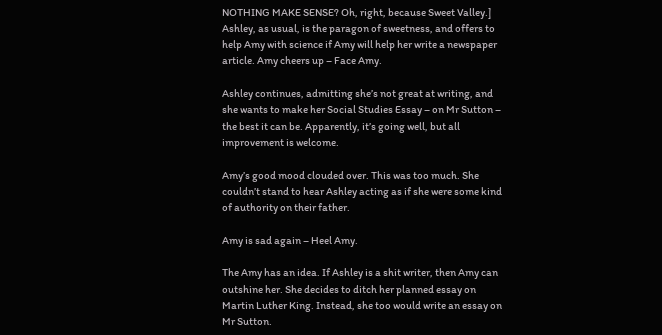NOTHING MAKE SENSE? Oh, right, because Sweet Valley.] Ashley, as usual, is the paragon of sweetness, and offers to help Amy with science if Amy will help her write a newspaper article. Amy cheers up – Face Amy.

Ashley continues, admitting she’s not great at writing, and she wants to make her Social Studies Essay – on Mr Sutton – the best it can be. Apparently, it’s going well, but all improvement is welcome.

Amy’s good mood clouded over. This was too much. She couldn’t stand to hear Ashley acting as if she were some kind of authority on their father.

Amy is sad again – Heel Amy.

The Amy has an idea. If Ashley is a shit writer, then Amy can outshine her. She decides to ditch her planned essay on Martin Luther King. Instead, she too would write an essay on Mr Sutton.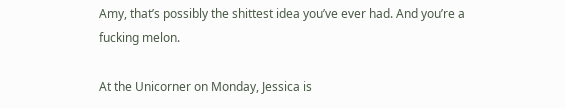Amy, that’s possibly the shittest idea you’ve ever had. And you’re a fucking melon.

At the Unicorner on Monday, Jessica is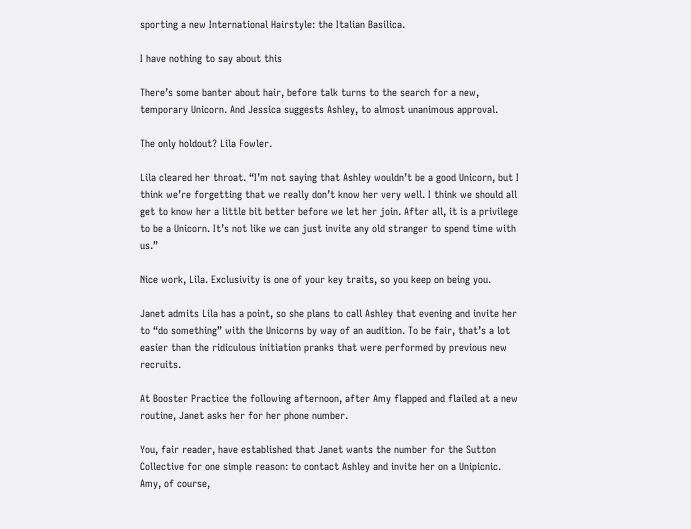sporting a new International Hairstyle: the Italian Basilica.

I have nothing to say about this

There’s some banter about hair, before talk turns to the search for a new, temporary Unicorn. And Jessica suggests Ashley, to almost unanimous approval.

The only holdout? Lila Fowler.

Lila cleared her throat. “I’m not saying that Ashley wouldn’t be a good Unicorn, but I think we’re forgetting that we really don’t know her very well. I think we should all get to know her a little bit better before we let her join. After all, it is a privilege to be a Unicorn. It’s not like we can just invite any old stranger to spend time with us.”

Nice work, Lila. Exclusivity is one of your key traits, so you keep on being you.

Janet admits Lila has a point, so she plans to call Ashley that evening and invite her to “do something” with the Unicorns by way of an audition. To be fair, that’s a lot easier than the ridiculous initiation pranks that were performed by previous new recruits.

At Booster Practice the following afternoon, after Amy flapped and flailed at a new routine, Janet asks her for her phone number.

You, fair reader, have established that Janet wants the number for the Sutton Collective for one simple reason: to contact Ashley and invite her on a Unipicnic. Amy, of course,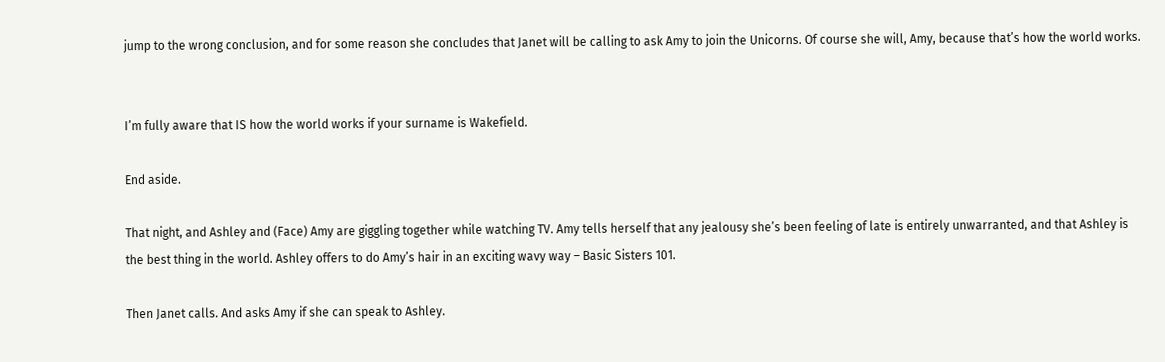jump to the wrong conclusion, and for some reason she concludes that Janet will be calling to ask Amy to join the Unicorns. Of course she will, Amy, because that’s how the world works.


I’m fully aware that IS how the world works if your surname is Wakefield.

End aside.

That night, and Ashley and (Face) Amy are giggling together while watching TV. Amy tells herself that any jealousy she’s been feeling of late is entirely unwarranted, and that Ashley is the best thing in the world. Ashley offers to do Amy’s hair in an exciting wavy way – Basic Sisters 101.

Then Janet calls. And asks Amy if she can speak to Ashley.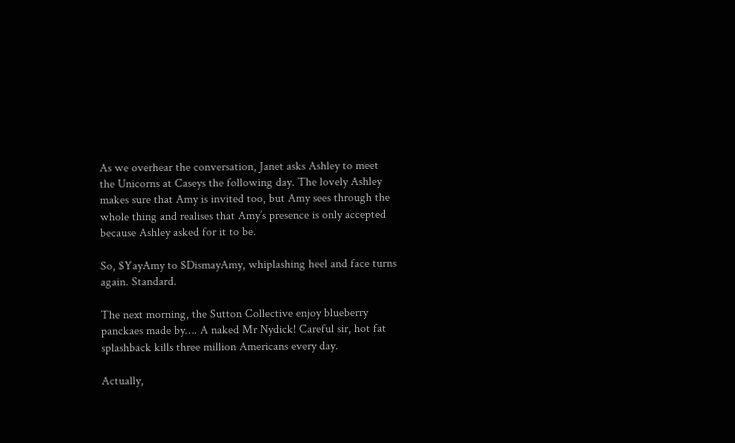As we overhear the conversation, Janet asks Ashley to meet the Unicorns at Caseys the following day. The lovely Ashley makes sure that Amy is invited too, but Amy sees through the whole thing and realises that Amy’s presence is only accepted because Ashley asked for it to be.

So, $YayAmy to $DismayAmy, whiplashing heel and face turns again. Standard.

The next morning, the Sutton Collective enjoy blueberry panckaes made by…. A naked Mr Nydick! Careful sir, hot fat splashback kills three million Americans every day.

Actually,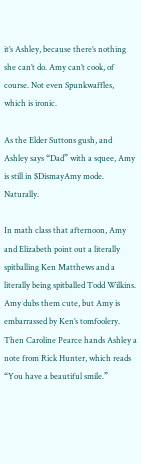it’s Ashley, because there’s nothing she can’t do. Amy can’t cook, of course. Not even Spunkwaffles, which is ironic.

As the Elder Suttons gush, and Ashley says “Dad” with a squee, Amy is still in $DismayAmy mode. Naturally.

In math class that afternoon, Amy and Elizabeth point out a literally spitballing Ken Matthews and a literally being spitballed Todd Wilkins. Amy dubs them cute, but Amy is embarrassed by Ken’s tomfoolery. Then Caroline Pearce hands Ashley a note from Rick Hunter, which reads “You have a beautiful smile.”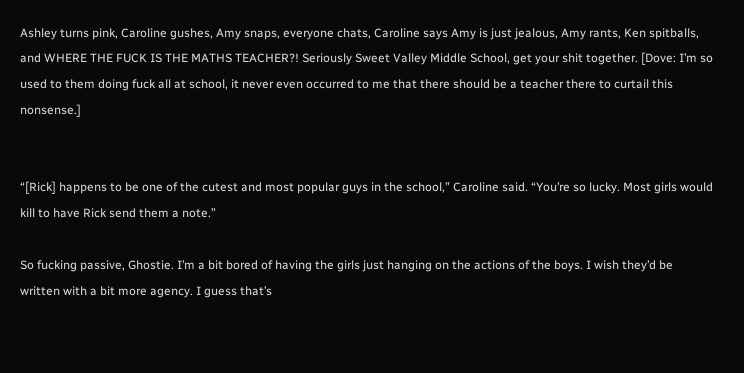Ashley turns pink, Caroline gushes, Amy snaps, everyone chats, Caroline says Amy is just jealous, Amy rants, Ken spitballs, and WHERE THE FUCK IS THE MATHS TEACHER?! Seriously Sweet Valley Middle School, get your shit together. [Dove: I’m so used to them doing fuck all at school, it never even occurred to me that there should be a teacher there to curtail this nonsense.]


“[Rick] happens to be one of the cutest and most popular guys in the school,” Caroline said. “You’re so lucky. Most girls would kill to have Rick send them a note.”

So fucking passive, Ghostie. I’m a bit bored of having the girls just hanging on the actions of the boys. I wish they’d be written with a bit more agency. I guess that’s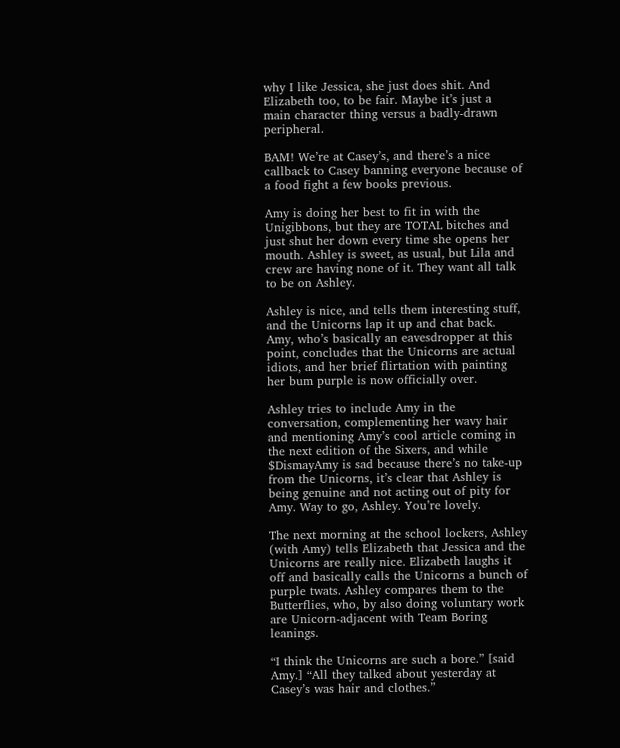why I like Jessica, she just does shit. And Elizabeth too, to be fair. Maybe it’s just a main character thing versus a badly-drawn peripheral.

BAM! We’re at Casey’s, and there’s a nice callback to Casey banning everyone because of a food fight a few books previous.

Amy is doing her best to fit in with the Unigibbons, but they are TOTAL bitches and just shut her down every time she opens her mouth. Ashley is sweet, as usual, but Lila and crew are having none of it. They want all talk to be on Ashley.

Ashley is nice, and tells them interesting stuff, and the Unicorns lap it up and chat back. Amy, who’s basically an eavesdropper at this point, concludes that the Unicorns are actual idiots, and her brief flirtation with painting her bum purple is now officially over.

Ashley tries to include Amy in the conversation, complementing her wavy hair and mentioning Amy’s cool article coming in the next edition of the Sixers, and while $DismayAmy is sad because there’s no take-up from the Unicorns, it’s clear that Ashley is being genuine and not acting out of pity for Amy. Way to go, Ashley. You’re lovely.

The next morning at the school lockers, Ashley (with Amy) tells Elizabeth that Jessica and the Unicorns are really nice. Elizabeth laughs it off and basically calls the Unicorns a bunch of purple twats. Ashley compares them to the Butterflies, who, by also doing voluntary work are Unicorn-adjacent with Team Boring leanings.

“I think the Unicorns are such a bore.” [said Amy.] “All they talked about yesterday at Casey’s was hair and clothes.”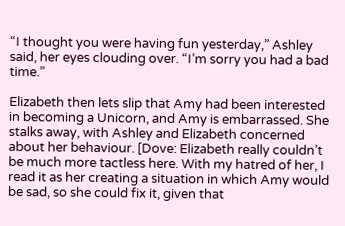“I thought you were having fun yesterday,” Ashley said, her eyes clouding over. “I’m sorry you had a bad time.”

Elizabeth then lets slip that Amy had been interested in becoming a Unicorn, and Amy is embarrassed. She stalks away, with Ashley and Elizabeth concerned about her behaviour. [Dove: Elizabeth really couldn’t be much more tactless here. With my hatred of her, I read it as her creating a situation in which Amy would be sad, so she could fix it, given that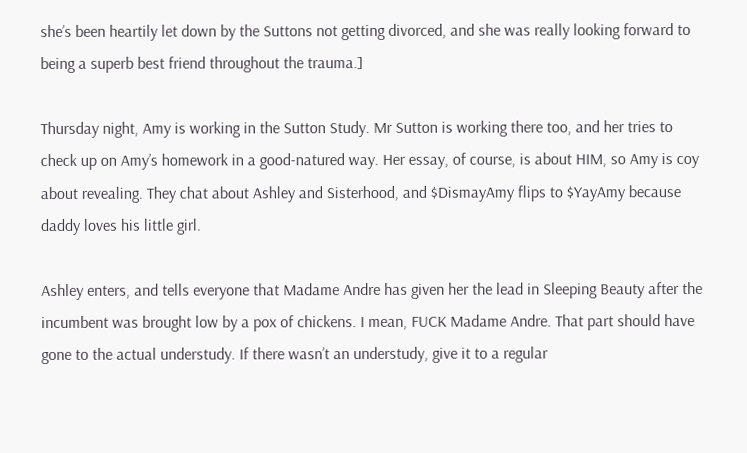she’s been heartily let down by the Suttons not getting divorced, and she was really looking forward to being a superb best friend throughout the trauma.]

Thursday night, Amy is working in the Sutton Study. Mr Sutton is working there too, and her tries to check up on Amy’s homework in a good-natured way. Her essay, of course, is about HIM, so Amy is coy about revealing. They chat about Ashley and Sisterhood, and $DismayAmy flips to $YayAmy because daddy loves his little girl.

Ashley enters, and tells everyone that Madame Andre has given her the lead in Sleeping Beauty after the incumbent was brought low by a pox of chickens. I mean, FUCK Madame Andre. That part should have gone to the actual understudy. If there wasn’t an understudy, give it to a regular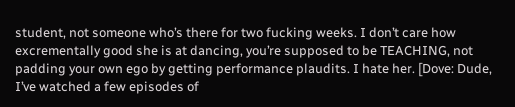student, not someone who’s there for two fucking weeks. I don’t care how excrementally good she is at dancing, you’re supposed to be TEACHING, not padding your own ego by getting performance plaudits. I hate her. [Dove: Dude, I’ve watched a few episodes of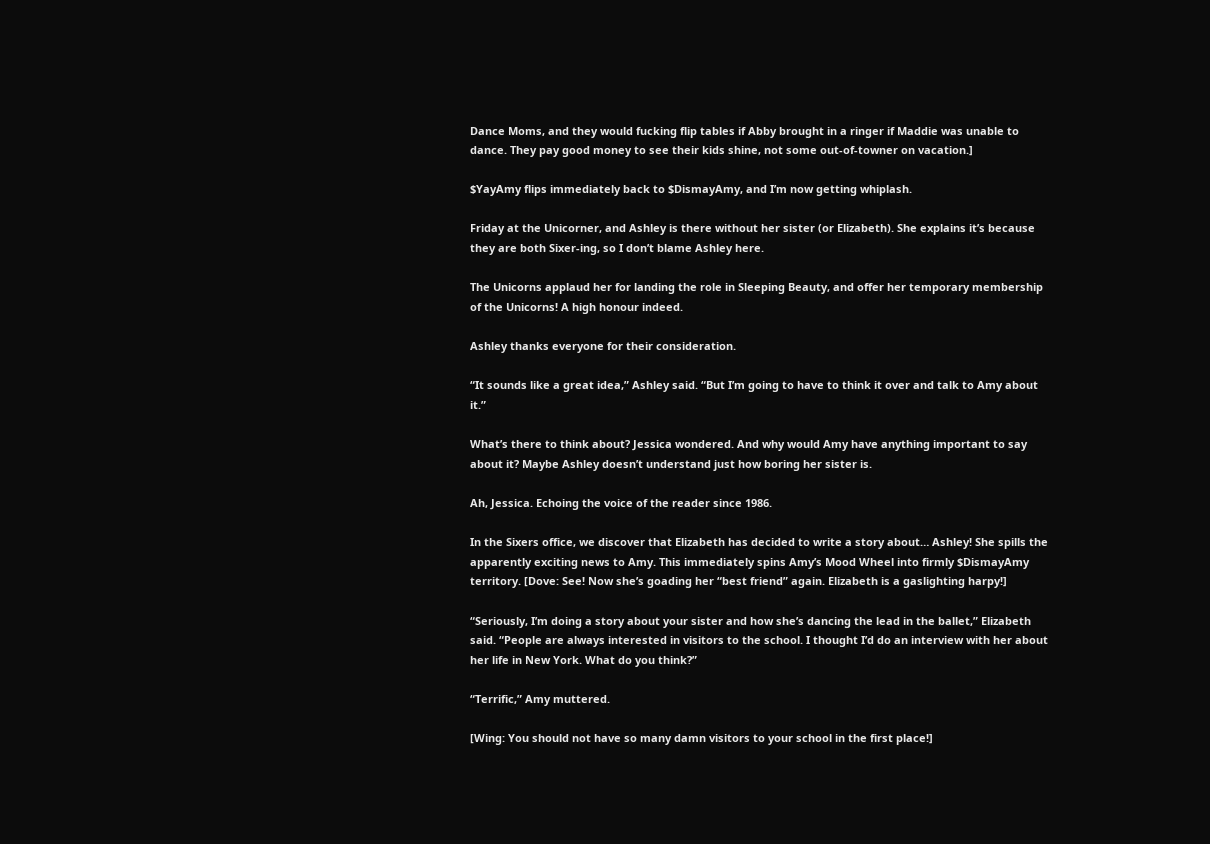Dance Moms, and they would fucking flip tables if Abby brought in a ringer if Maddie was unable to dance. They pay good money to see their kids shine, not some out-of-towner on vacation.]

$YayAmy flips immediately back to $DismayAmy, and I’m now getting whiplash.

Friday at the Unicorner, and Ashley is there without her sister (or Elizabeth). She explains it’s because they are both Sixer-ing, so I don’t blame Ashley here.

The Unicorns applaud her for landing the role in Sleeping Beauty, and offer her temporary membership of the Unicorns! A high honour indeed.

Ashley thanks everyone for their consideration.

“It sounds like a great idea,” Ashley said. “But I’m going to have to think it over and talk to Amy about it.”

What’s there to think about? Jessica wondered. And why would Amy have anything important to say about it? Maybe Ashley doesn’t understand just how boring her sister is.

Ah, Jessica. Echoing the voice of the reader since 1986.

In the Sixers office, we discover that Elizabeth has decided to write a story about… Ashley! She spills the apparently exciting news to Amy. This immediately spins Amy’s Mood Wheel into firmly $DismayAmy territory. [Dove: See! Now she’s goading her “best friend” again. Elizabeth is a gaslighting harpy!]

“Seriously, I’m doing a story about your sister and how she’s dancing the lead in the ballet,” Elizabeth said. “People are always interested in visitors to the school. I thought I’d do an interview with her about her life in New York. What do you think?”

“Terrific,” Amy muttered.

[Wing: You should not have so many damn visitors to your school in the first place!]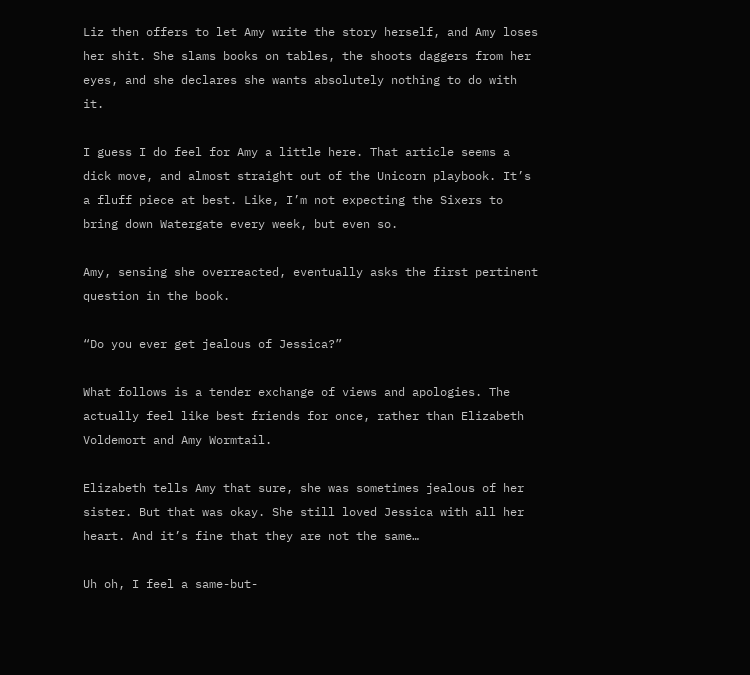Liz then offers to let Amy write the story herself, and Amy loses her shit. She slams books on tables, the shoots daggers from her eyes, and she declares she wants absolutely nothing to do with it.

I guess I do feel for Amy a little here. That article seems a dick move, and almost straight out of the Unicorn playbook. It’s a fluff piece at best. Like, I’m not expecting the Sixers to bring down Watergate every week, but even so.

Amy, sensing she overreacted, eventually asks the first pertinent question in the book.

“Do you ever get jealous of Jessica?”

What follows is a tender exchange of views and apologies. The actually feel like best friends for once, rather than Elizabeth Voldemort and Amy Wormtail.

Elizabeth tells Amy that sure, she was sometimes jealous of her sister. But that was okay. She still loved Jessica with all her heart. And it’s fine that they are not the same…

Uh oh, I feel a same-but-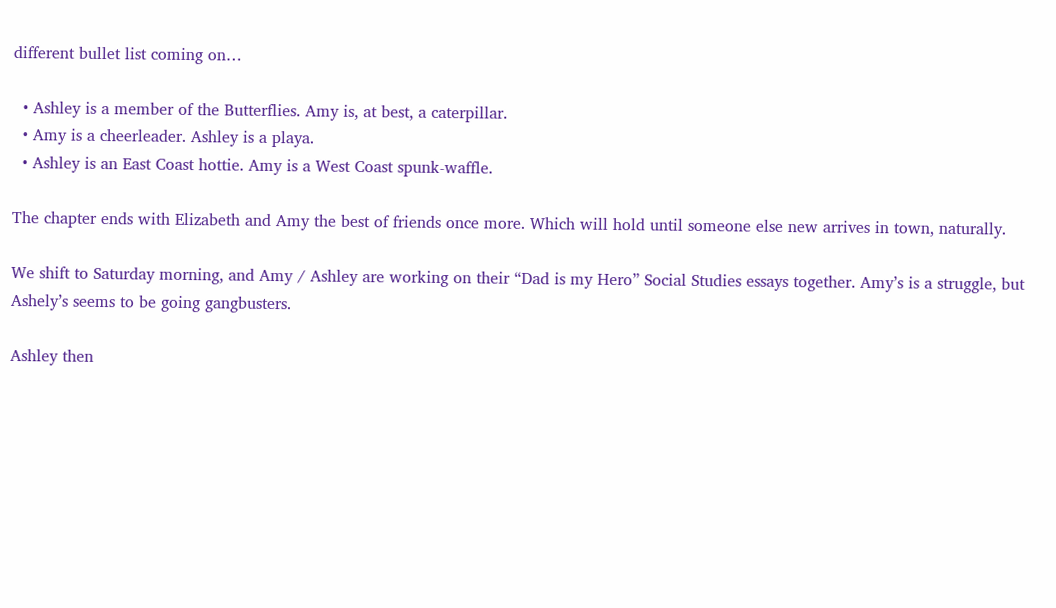different bullet list coming on…

  • Ashley is a member of the Butterflies. Amy is, at best, a caterpillar.
  • Amy is a cheerleader. Ashley is a playa.
  • Ashley is an East Coast hottie. Amy is a West Coast spunk-waffle.

The chapter ends with Elizabeth and Amy the best of friends once more. Which will hold until someone else new arrives in town, naturally.

We shift to Saturday morning, and Amy / Ashley are working on their “Dad is my Hero” Social Studies essays together. Amy’s is a struggle, but Ashely’s seems to be going gangbusters.

Ashley then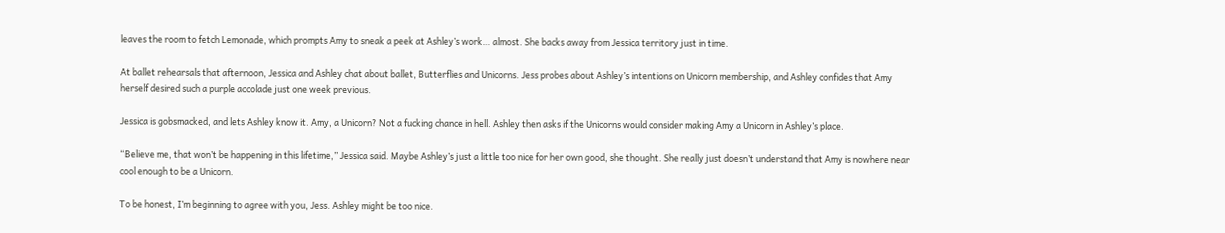leaves the room to fetch Lemonade, which prompts Amy to sneak a peek at Ashley’s work… almost. She backs away from Jessica territory just in time.

At ballet rehearsals that afternoon, Jessica and Ashley chat about ballet, Butterflies and Unicorns. Jess probes about Ashley’s intentions on Unicorn membership, and Ashley confides that Amy herself desired such a purple accolade just one week previous.

Jessica is gobsmacked, and lets Ashley know it. Amy, a Unicorn? Not a fucking chance in hell. Ashley then asks if the Unicorns would consider making Amy a Unicorn in Ashley’s place.

“Believe me, that won’t be happening in this lifetime,” Jessica said. Maybe Ashley’s just a little too nice for her own good, she thought. She really just doesn’t understand that Amy is nowhere near cool enough to be a Unicorn.

To be honest, I’m beginning to agree with you, Jess. Ashley might be too nice.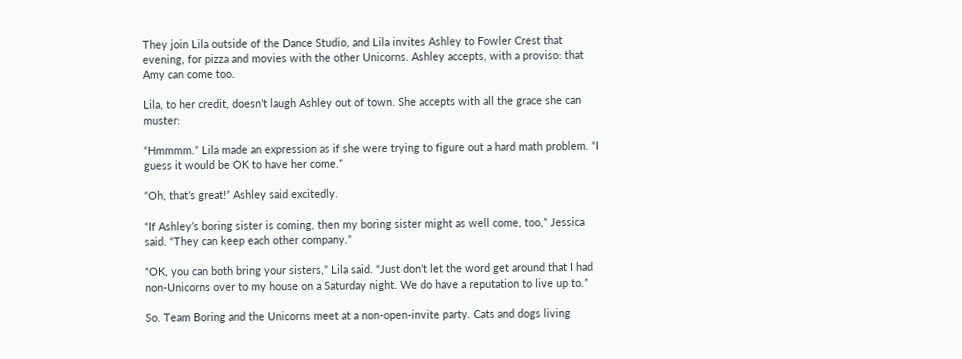They join Lila outside of the Dance Studio, and Lila invites Ashley to Fowler Crest that evening, for pizza and movies with the other Unicorns. Ashley accepts, with a proviso: that Amy can come too.

Lila, to her credit, doesn’t laugh Ashley out of town. She accepts with all the grace she can muster:

“Hmmmm.” Lila made an expression as if she were trying to figure out a hard math problem. “I guess it would be OK to have her come.”

“Oh, that’s great!” Ashley said excitedly.

“If Ashley’s boring sister is coming, then my boring sister might as well come, too,” Jessica said. “They can keep each other company.”

“OK, you can both bring your sisters,” Lila said. “Just don’t let the word get around that I had non-Unicorns over to my house on a Saturday night. We do have a reputation to live up to.”

So. Team Boring and the Unicorns meet at a non-open-invite party. Cats and dogs living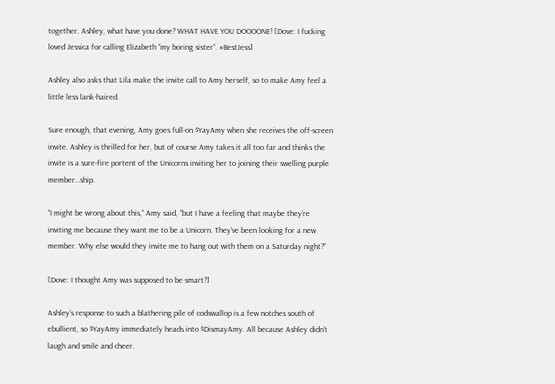together. Ashley, what have you done? WHAT HAVE YOU DOOOONE! [Dove: I fucking loved Jessica for calling Elizabeth “my boring sister”. #BestJess]

Ashley also asks that Lila make the invite call to Amy herself, so to make Amy feel a little less lank-haired.

Sure enough, that evening, Amy goes full-on $YayAmy when she receives the off-screen invite. Ashley is thrilled for her, but of course Amy takes it all too far and thinks the invite is a sure-fire portent of the Unicorns inviting her to joining their swelling purple member…ship.

“I might be wrong about this,” Amy said, “but I have a feeling that maybe they’re inviting me because they want me to be a Unicorn. They’ve been looking for a new member. Why else would they invite me to hang out with them on a Saturday night?”

[Dove: I thought Amy was supposed to be smart?]

Ashley’s response to such a blathering pile of codswallop is a few notches south of ebullient, so $YayAmy immediately heads into $DismayAmy. All because Ashley didn’t laugh and smile and cheer.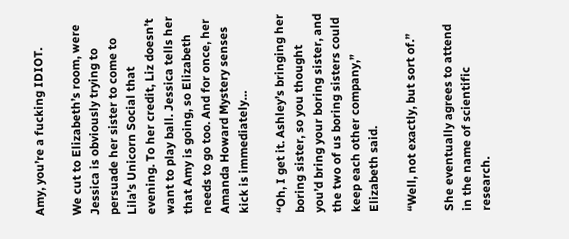Amy, you’re a fucking IDIOT.

We cut to Elizabeth’s room, were Jessica is obviously trying to persuade her sister to come to Lila’s Unicorn Social that evening. To her credit, Liz doesn’t want to play ball. Jessica tells her that Amy is going, so Elizabeth needs to go too. And for once, her Amanda Howard Mystery senses kick is immediately…

“Oh, I get it. Ashley’s bringing her boring sister, so you thought you’d bring your boring sister, and the two of us boring sisters could keep each other company,” Elizabeth said.

“Well, not exactly, but sort of.”

She eventually agrees to attend in the name of scientific research.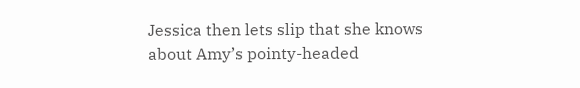Jessica then lets slip that she knows about Amy’s pointy-headed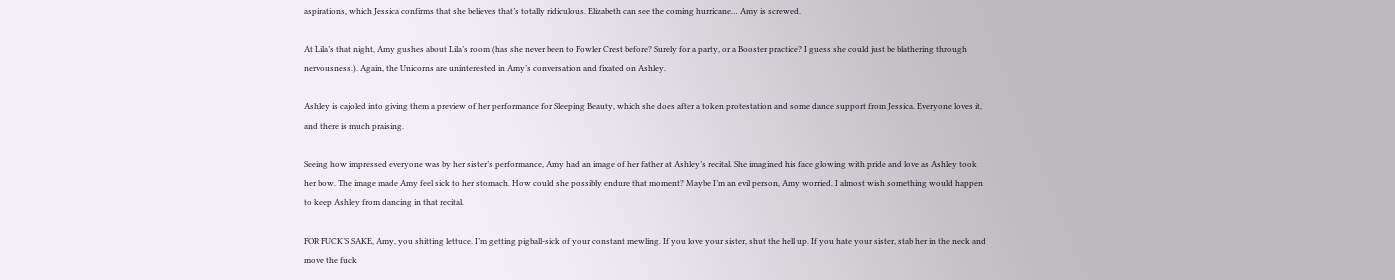aspirations, which Jessica confirms that she believes that’s totally ridiculous. Elizabeth can see the coming hurricane… Amy is screwed.

At Lila’s that night, Amy gushes about Lila’s room (has she never been to Fowler Crest before? Surely for a party, or a Booster practice? I guess she could just be blathering through nervousness.). Again, the Unicorns are uninterested in Amy’s conversation and fixated on Ashley.

Ashley is cajoled into giving them a preview of her performance for Sleeping Beauty, which she does after a token protestation and some dance support from Jessica. Everyone loves it, and there is much praising.

Seeing how impressed everyone was by her sister’s performance, Amy had an image of her father at Ashley’s recital. She imagined his face glowing with pride and love as Ashley took her bow. The image made Amy feel sick to her stomach. How could she possibly endure that moment? Maybe I’m an evil person, Amy worried. I almost wish something would happen to keep Ashley from dancing in that recital.

FOR FUCK’S SAKE, Amy, you shitting lettuce. I’m getting pigball-sick of your constant mewling. If you love your sister, shut the hell up. If you hate your sister, stab her in the neck and move the fuck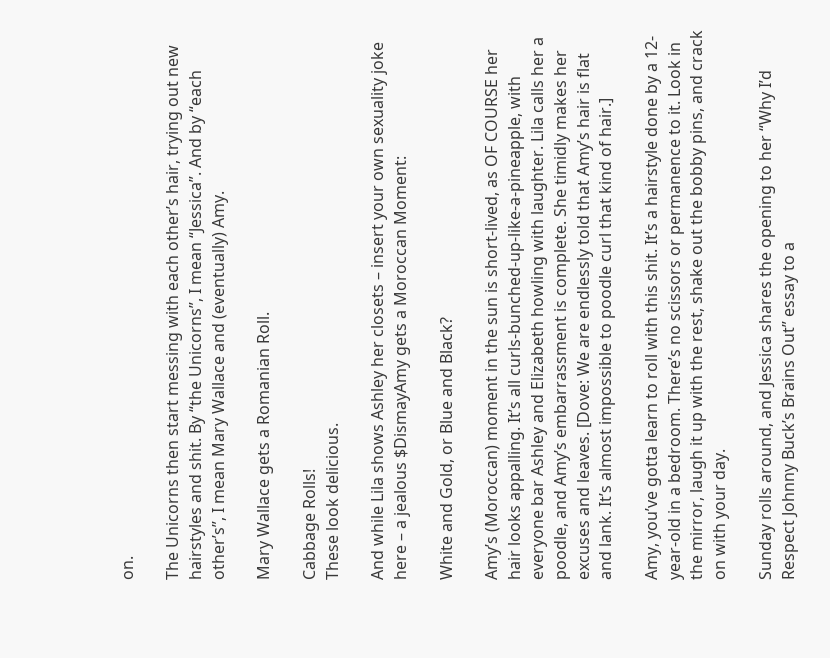on.

The Unicorns then start messing with each other’s hair, trying out new hairstyles and shit. By “the Unicorns”, I mean “Jessica”. And by “each other’s”, I mean Mary Wallace and (eventually) Amy.

Mary Wallace gets a Romanian Roll.

Cabbage Rolls!
These look delicious.

And while Lila shows Ashley her closets – insert your own sexuality joke here – a jealous $DismayAmy gets a Moroccan Moment:

White and Gold, or Blue and Black?

Amy’s (Moroccan) moment in the sun is short-lived, as OF COURSE her hair looks appalling. It’s all curls-bunched-up-like-a-pineapple, with everyone bar Ashley and Elizabeth howling with laughter. Lila calls her a poodle, and Amy’s embarrassment is complete. She timidly makes her excuses and leaves. [Dove: We are endlessly told that Amy’s hair is flat and lank. It’s almost impossible to poodle curl that kind of hair.]

Amy, you’ve gotta learn to roll with this shit. It’s a hairstyle done by a 12-year-old in a bedroom. There’s no scissors or permanence to it. Look in the mirror, laugh it up with the rest, shake out the bobby pins, and crack on with your day.

Sunday rolls around, and Jessica shares the opening to her “Why I’d Respect Johnny Buck’s Brains Out” essay to a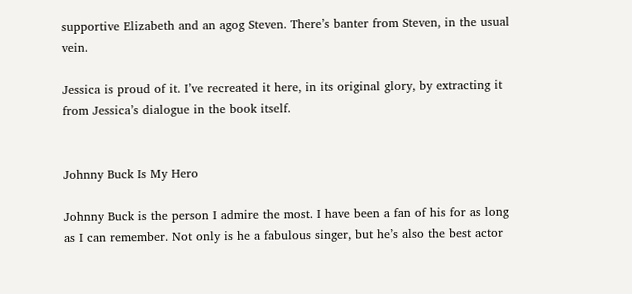supportive Elizabeth and an agog Steven. There’s banter from Steven, in the usual vein.

Jessica is proud of it. I’ve recreated it here, in its original glory, by extracting it from Jessica’s dialogue in the book itself.


Johnny Buck Is My Hero

Johnny Buck is the person I admire the most. I have been a fan of his for as long as I can remember. Not only is he a fabulous singer, but he’s also the best actor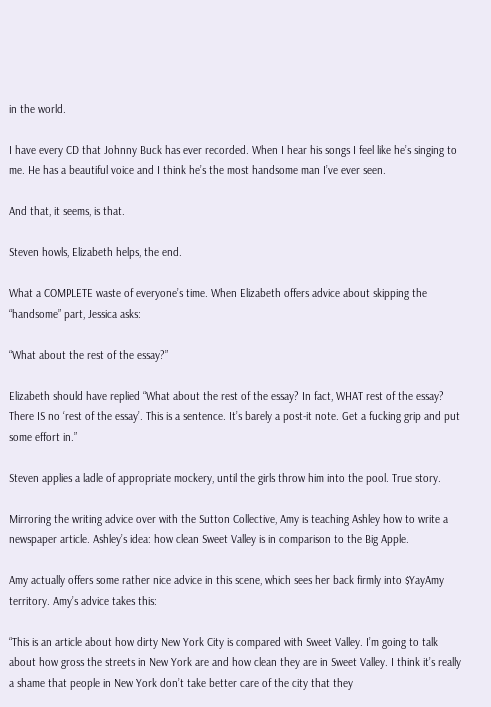in the world.

I have every CD that Johnny Buck has ever recorded. When I hear his songs I feel like he’s singing to me. He has a beautiful voice and I think he’s the most handsome man I’ve ever seen.

And that, it seems, is that.

Steven howls, Elizabeth helps, the end.

What a COMPLETE waste of everyone’s time. When Elizabeth offers advice about skipping the “handsome” part, Jessica asks:

“What about the rest of the essay?”

Elizabeth should have replied “What about the rest of the essay? In fact, WHAT rest of the essay? There IS no ‘rest of the essay’. This is a sentence. It’s barely a post-it note. Get a fucking grip and put some effort in.”

Steven applies a ladle of appropriate mockery, until the girls throw him into the pool. True story.

Mirroring the writing advice over with the Sutton Collective, Amy is teaching Ashley how to write a newspaper article. Ashley’s idea: how clean Sweet Valley is in comparison to the Big Apple.

Amy actually offers some rather nice advice in this scene, which sees her back firmly into $YayAmy territory. Amy’s advice takes this:

“This is an article about how dirty New York City is compared with Sweet Valley. I’m going to talk about how gross the streets in New York are and how clean they are in Sweet Valley. I think it’s really a shame that people in New York don’t take better care of the city that they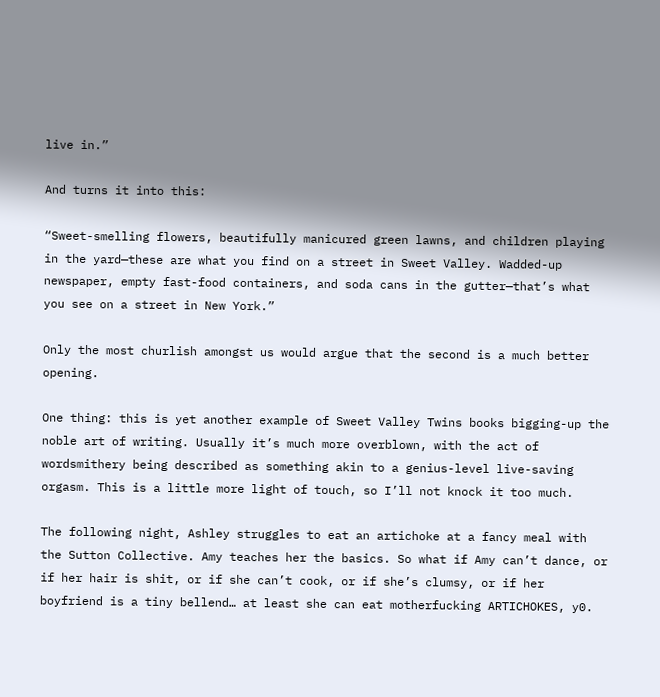live in.”

And turns it into this:

“Sweet-smelling flowers, beautifully manicured green lawns, and children playing in the yard—these are what you find on a street in Sweet Valley. Wadded-up newspaper, empty fast-food containers, and soda cans in the gutter—that’s what you see on a street in New York.”

Only the most churlish amongst us would argue that the second is a much better opening.

One thing: this is yet another example of Sweet Valley Twins books bigging-up the noble art of writing. Usually it’s much more overblown, with the act of wordsmithery being described as something akin to a genius-level live-saving orgasm. This is a little more light of touch, so I’ll not knock it too much.

The following night, Ashley struggles to eat an artichoke at a fancy meal with the Sutton Collective. Amy teaches her the basics. So what if Amy can’t dance, or if her hair is shit, or if she can’t cook, or if she’s clumsy, or if her boyfriend is a tiny bellend… at least she can eat motherfucking ARTICHOKES, y0.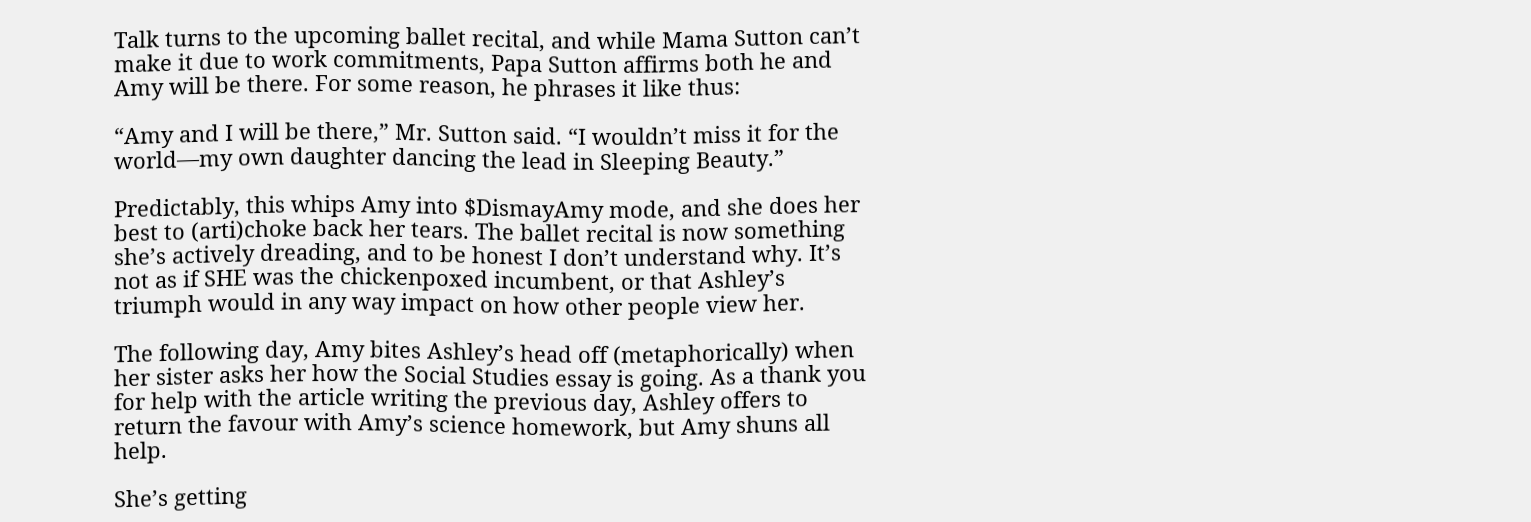Talk turns to the upcoming ballet recital, and while Mama Sutton can’t make it due to work commitments, Papa Sutton affirms both he and Amy will be there. For some reason, he phrases it like thus:

“Amy and I will be there,” Mr. Sutton said. “I wouldn’t miss it for the world—my own daughter dancing the lead in Sleeping Beauty.”

Predictably, this whips Amy into $DismayAmy mode, and she does her best to (arti)choke back her tears. The ballet recital is now something she’s actively dreading, and to be honest I don’t understand why. It’s not as if SHE was the chickenpoxed incumbent, or that Ashley’s triumph would in any way impact on how other people view her.

The following day, Amy bites Ashley’s head off (metaphorically) when her sister asks her how the Social Studies essay is going. As a thank you for help with the article writing the previous day, Ashley offers to return the favour with Amy’s science homework, but Amy shuns all help.

She’s getting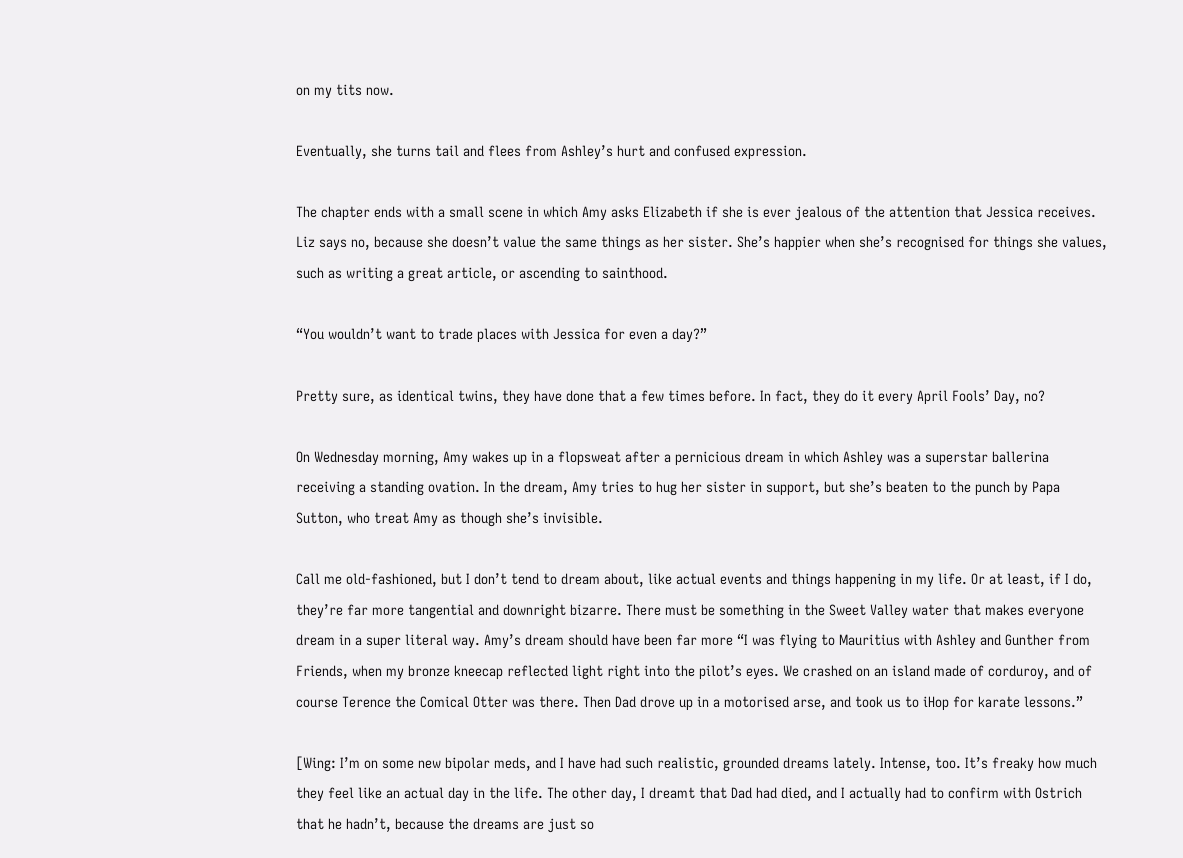on my tits now.

Eventually, she turns tail and flees from Ashley’s hurt and confused expression.

The chapter ends with a small scene in which Amy asks Elizabeth if she is ever jealous of the attention that Jessica receives. Liz says no, because she doesn’t value the same things as her sister. She’s happier when she’s recognised for things she values, such as writing a great article, or ascending to sainthood.

“You wouldn’t want to trade places with Jessica for even a day?”

Pretty sure, as identical twins, they have done that a few times before. In fact, they do it every April Fools’ Day, no?

On Wednesday morning, Amy wakes up in a flopsweat after a pernicious dream in which Ashley was a superstar ballerina receiving a standing ovation. In the dream, Amy tries to hug her sister in support, but she’s beaten to the punch by Papa Sutton, who treat Amy as though she’s invisible.

Call me old-fashioned, but I don’t tend to dream about, like actual events and things happening in my life. Or at least, if I do, they’re far more tangential and downright bizarre. There must be something in the Sweet Valley water that makes everyone dream in a super literal way. Amy’s dream should have been far more “I was flying to Mauritius with Ashley and Gunther from Friends, when my bronze kneecap reflected light right into the pilot’s eyes. We crashed on an island made of corduroy, and of course Terence the Comical Otter was there. Then Dad drove up in a motorised arse, and took us to iHop for karate lessons.”

[Wing: I’m on some new bipolar meds, and I have had such realistic, grounded dreams lately. Intense, too. It’s freaky how much they feel like an actual day in the life. The other day, I dreamt that Dad had died, and I actually had to confirm with Ostrich that he hadn’t, because the dreams are just so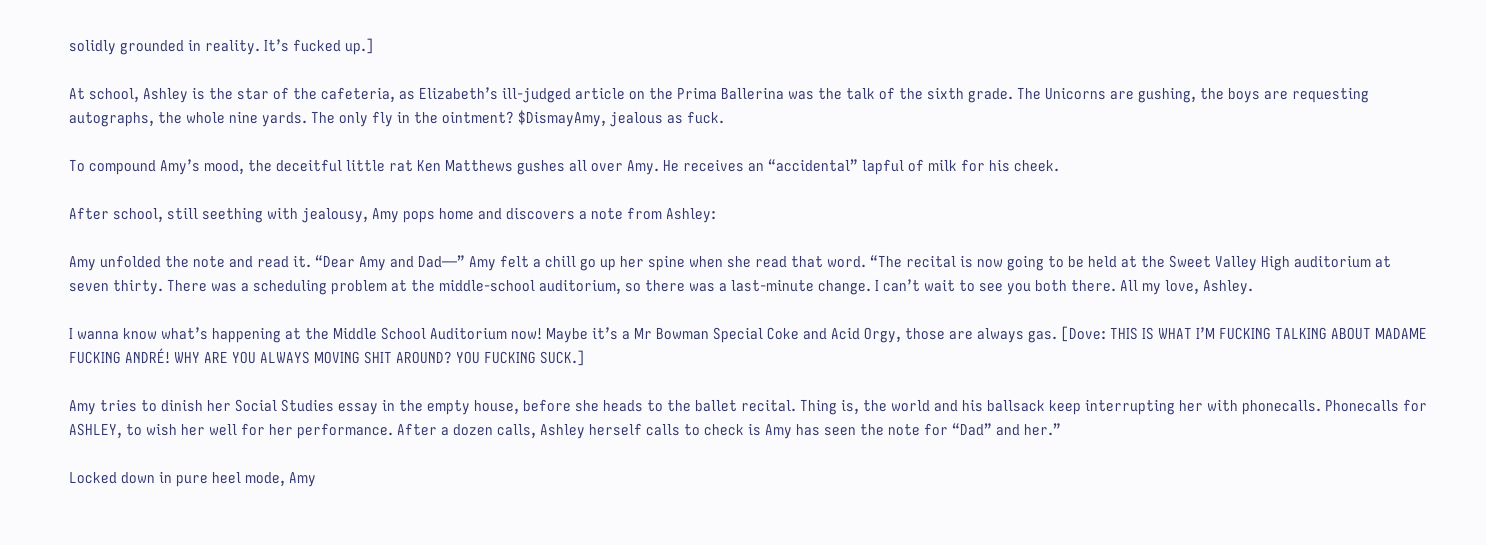solidly grounded in reality. It’s fucked up.]

At school, Ashley is the star of the cafeteria, as Elizabeth’s ill-judged article on the Prima Ballerina was the talk of the sixth grade. The Unicorns are gushing, the boys are requesting autographs, the whole nine yards. The only fly in the ointment? $DismayAmy, jealous as fuck.

To compound Amy’s mood, the deceitful little rat Ken Matthews gushes all over Amy. He receives an “accidental” lapful of milk for his cheek.

After school, still seething with jealousy, Amy pops home and discovers a note from Ashley:

Amy unfolded the note and read it. “Dear Amy and Dad—” Amy felt a chill go up her spine when she read that word. “The recital is now going to be held at the Sweet Valley High auditorium at seven thirty. There was a scheduling problem at the middle-school auditorium, so there was a last-minute change. I can’t wait to see you both there. All my love, Ashley.

I wanna know what’s happening at the Middle School Auditorium now! Maybe it’s a Mr Bowman Special Coke and Acid Orgy, those are always gas. [Dove: THIS IS WHAT I’M FUCKING TALKING ABOUT MADAME FUCKING ANDRÉ! WHY ARE YOU ALWAYS MOVING SHIT AROUND? YOU FUCKING SUCK.]

Amy tries to dinish her Social Studies essay in the empty house, before she heads to the ballet recital. Thing is, the world and his ballsack keep interrupting her with phonecalls. Phonecalls for ASHLEY, to wish her well for her performance. After a dozen calls, Ashley herself calls to check is Amy has seen the note for “Dad” and her.”

Locked down in pure heel mode, Amy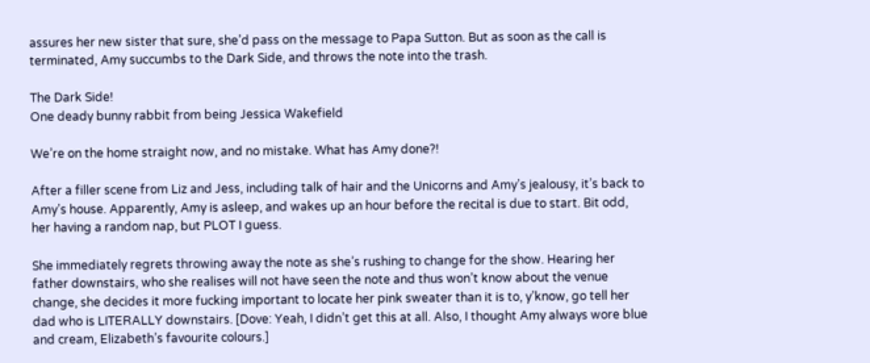assures her new sister that sure, she’d pass on the message to Papa Sutton. But as soon as the call is terminated, Amy succumbs to the Dark Side, and throws the note into the trash.

The Dark Side!
One deady bunny rabbit from being Jessica Wakefield

We’re on the home straight now, and no mistake. What has Amy done?!

After a filler scene from Liz and Jess, including talk of hair and the Unicorns and Amy’s jealousy, it’s back to Amy’s house. Apparently, Amy is asleep, and wakes up an hour before the recital is due to start. Bit odd, her having a random nap, but PLOT I guess.

She immediately regrets throwing away the note as she’s rushing to change for the show. Hearing her father downstairs, who she realises will not have seen the note and thus won’t know about the venue change, she decides it more fucking important to locate her pink sweater than it is to, y’know, go tell her dad who is LITERALLY downstairs. [Dove: Yeah, I didn’t get this at all. Also, I thought Amy always wore blue and cream, Elizabeth’s favourite colours.]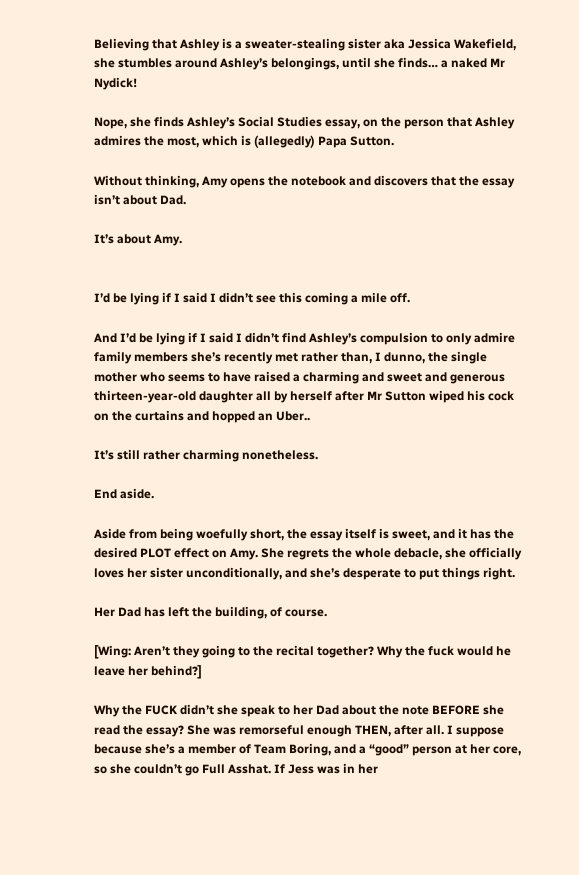Believing that Ashley is a sweater-stealing sister aka Jessica Wakefield, she stumbles around Ashley’s belongings, until she finds… a naked Mr Nydick!

Nope, she finds Ashley’s Social Studies essay, on the person that Ashley admires the most, which is (allegedly) Papa Sutton.

Without thinking, Amy opens the notebook and discovers that the essay isn’t about Dad.

It’s about Amy.


I’d be lying if I said I didn’t see this coming a mile off.

And I’d be lying if I said I didn’t find Ashley’s compulsion to only admire family members she’s recently met rather than, I dunno, the single mother who seems to have raised a charming and sweet and generous thirteen-year-old daughter all by herself after Mr Sutton wiped his cock on the curtains and hopped an Uber..

It’s still rather charming nonetheless.

End aside.

Aside from being woefully short, the essay itself is sweet, and it has the desired PLOT effect on Amy. She regrets the whole debacle, she officially loves her sister unconditionally, and she’s desperate to put things right.

Her Dad has left the building, of course.

[Wing: Aren’t they going to the recital together? Why the fuck would he leave her behind?]

Why the FUCK didn’t she speak to her Dad about the note BEFORE she read the essay? She was remorseful enough THEN, after all. I suppose because she’s a member of Team Boring, and a “good” person at her core, so she couldn’t go Full Asshat. If Jess was in her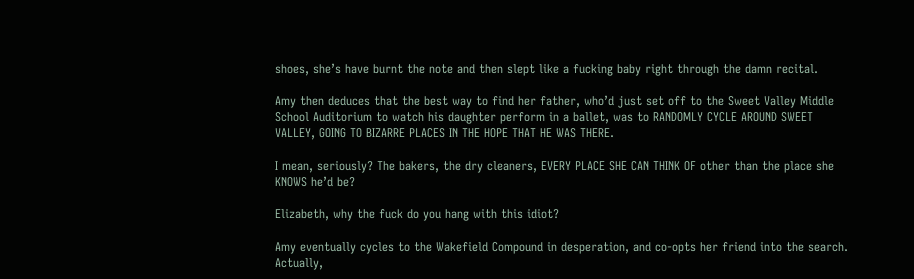shoes, she’s have burnt the note and then slept like a fucking baby right through the damn recital.

Amy then deduces that the best way to find her father, who’d just set off to the Sweet Valley Middle School Auditorium to watch his daughter perform in a ballet, was to RANDOMLY CYCLE AROUND SWEET VALLEY, GOING TO BIZARRE PLACES IN THE HOPE THAT HE WAS THERE.

I mean, seriously? The bakers, the dry cleaners, EVERY PLACE SHE CAN THINK OF other than the place she KNOWS he’d be?

Elizabeth, why the fuck do you hang with this idiot?

Amy eventually cycles to the Wakefield Compound in desperation, and co-opts her friend into the search. Actually,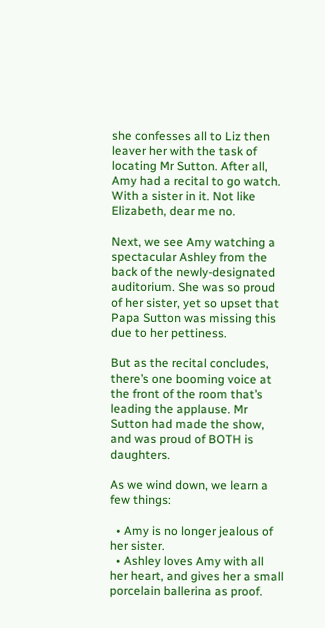she confesses all to Liz then leaver her with the task of locating Mr Sutton. After all, Amy had a recital to go watch. With a sister in it. Not like Elizabeth, dear me no.

Next, we see Amy watching a spectacular Ashley from the back of the newly-designated auditorium. She was so proud of her sister, yet so upset that Papa Sutton was missing this due to her pettiness.

But as the recital concludes, there’s one booming voice at the front of the room that’s leading the applause. Mr Sutton had made the show, and was proud of BOTH is daughters.

As we wind down, we learn a few things:

  • Amy is no longer jealous of her sister.
  • Ashley loves Amy with all her heart, and gives her a small porcelain ballerina as proof.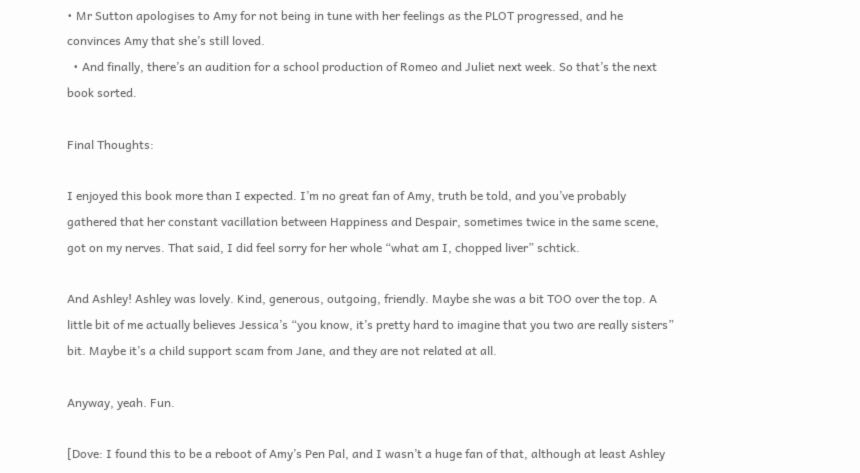• Mr Sutton apologises to Amy for not being in tune with her feelings as the PLOT progressed, and he convinces Amy that she’s still loved.
  • And finally, there’s an audition for a school production of Romeo and Juliet next week. So that’s the next book sorted.

Final Thoughts:

I enjoyed this book more than I expected. I’m no great fan of Amy, truth be told, and you’ve probably gathered that her constant vacillation between Happiness and Despair, sometimes twice in the same scene, got on my nerves. That said, I did feel sorry for her whole “what am I, chopped liver” schtick.

And Ashley! Ashley was lovely. Kind, generous, outgoing, friendly. Maybe she was a bit TOO over the top. A little bit of me actually believes Jessica’s “you know, it’s pretty hard to imagine that you two are really sisters” bit. Maybe it’s a child support scam from Jane, and they are not related at all.

Anyway, yeah. Fun.

[Dove: I found this to be a reboot of Amy’s Pen Pal, and I wasn’t a huge fan of that, although at least Ashley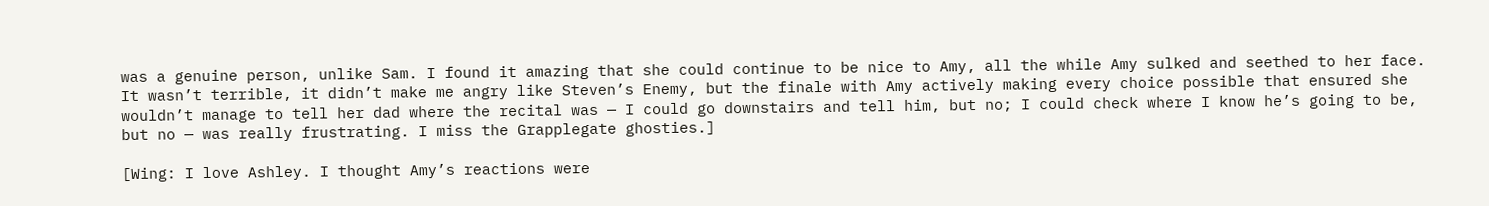was a genuine person, unlike Sam. I found it amazing that she could continue to be nice to Amy, all the while Amy sulked and seethed to her face. It wasn’t terrible, it didn’t make me angry like Steven’s Enemy, but the finale with Amy actively making every choice possible that ensured she wouldn’t manage to tell her dad where the recital was — I could go downstairs and tell him, but no; I could check where I know he’s going to be, but no — was really frustrating. I miss the Grapplegate ghosties.]

[Wing: I love Ashley. I thought Amy’s reactions were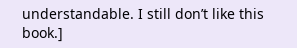understandable. I still don’t like this book.]